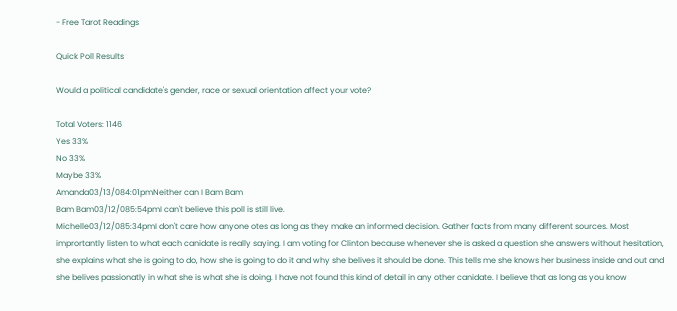- Free Tarot Readings

Quick Poll Results

Would a political candidate's gender, race or sexual orientation affect your vote?

Total Voters: 1146
Yes 33%
No 33%
Maybe 33%
Amanda03/13/084:01pmNeither can I Bam Bam
Bam Bam03/12/085:54pmI can't believe this poll is still live.
Michelle03/12/085:34pmI don't care how anyone otes as long as they make an informed decision. Gather facts from many different sources. Most imprortantly listen to what each canidate is really saying. I am voting for Clinton because whenever she is asked a question she answers without hesitation, she explains what she is going to do, how she is going to do it and why she belives it should be done. This tells me she knows her business inside and out and she belives passionatly in what she is what she is doing. I have not found this kind of detail in any other canidate. I believe that as long as you know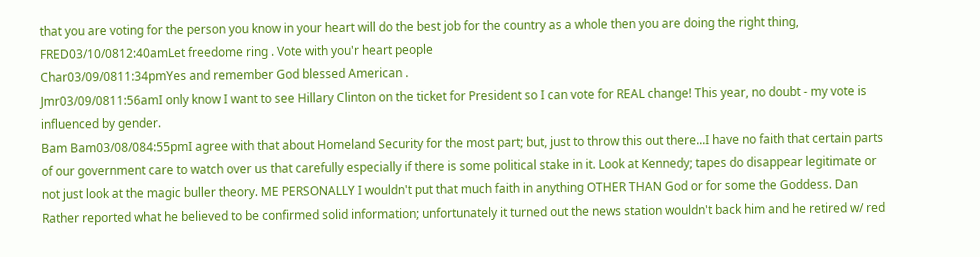that you are voting for the person you know in your heart will do the best job for the country as a whole then you are doing the right thing,
FRED03/10/0812:40amLet freedome ring . Vote with you'r heart people
Char03/09/0811:34pmYes and remember God blessed American .
Jmr03/09/0811:56amI only know I want to see Hillary Clinton on the ticket for President so I can vote for REAL change! This year, no doubt - my vote is influenced by gender.
Bam Bam03/08/084:55pmI agree with that about Homeland Security for the most part; but, just to throw this out there...I have no faith that certain parts of our government care to watch over us that carefully especially if there is some political stake in it. Look at Kennedy; tapes do disappear legitimate or not just look at the magic buller theory. ME PERSONALLY I wouldn't put that much faith in anything OTHER THAN God or for some the Goddess. Dan Rather reported what he believed to be confirmed solid information; unfortunately it turned out the news station wouldn't back him and he retired w/ red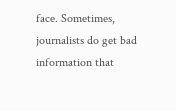face. Sometimes, journalists do get bad information that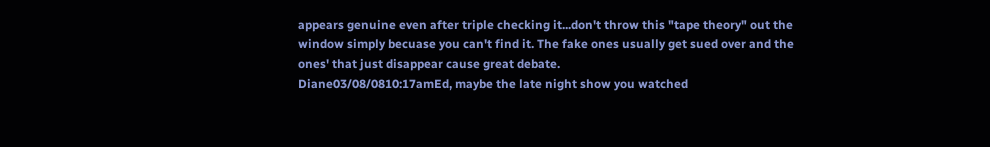appears genuine even after triple checking it...don't throw this "tape theory" out the window simply becuase you can't find it. The fake ones usually get sued over and the ones' that just disappear cause great debate.
Diane03/08/0810:17amEd, maybe the late night show you watched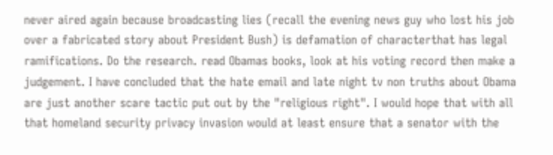never aired again because broadcasting lies (recall the evening news guy who lost his job over a fabricated story about President Bush) is defamation of characterthat has legal ramifications. Do the research. read Obamas books, look at his voting record then make a judgement. I have concluded that the hate email and late night tv non truths about Obama are just another scare tactic put out by the "religious right". I would hope that with all that homeland security privacy invasion would at least ensure that a senator with the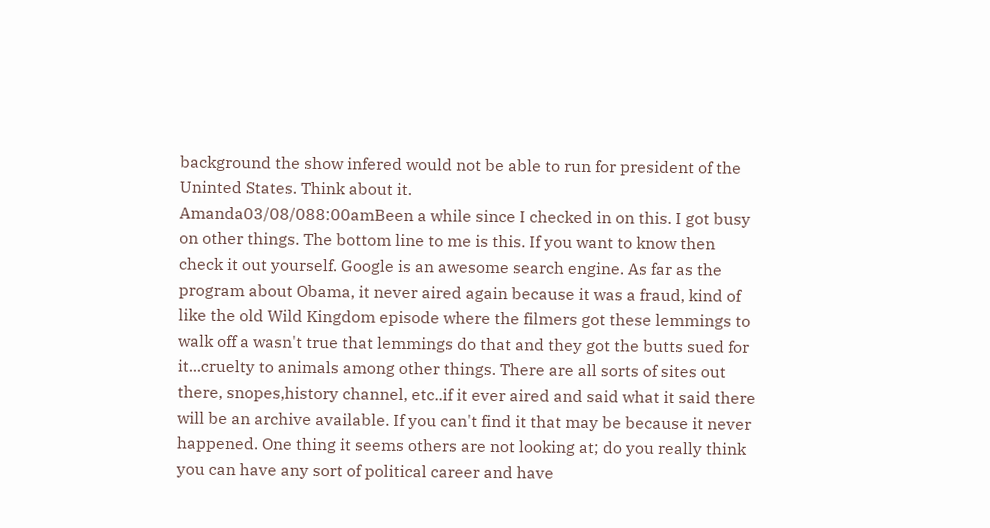background the show infered would not be able to run for president of the Uninted States. Think about it.
Amanda03/08/088:00amBeen a while since I checked in on this. I got busy on other things. The bottom line to me is this. If you want to know then check it out yourself. Google is an awesome search engine. As far as the program about Obama, it never aired again because it was a fraud, kind of like the old Wild Kingdom episode where the filmers got these lemmings to walk off a wasn't true that lemmings do that and they got the butts sued for it...cruelty to animals among other things. There are all sorts of sites out there, snopes,history channel, etc..if it ever aired and said what it said there will be an archive available. If you can't find it that may be because it never happened. One thing it seems others are not looking at; do you really think you can have any sort of political career and have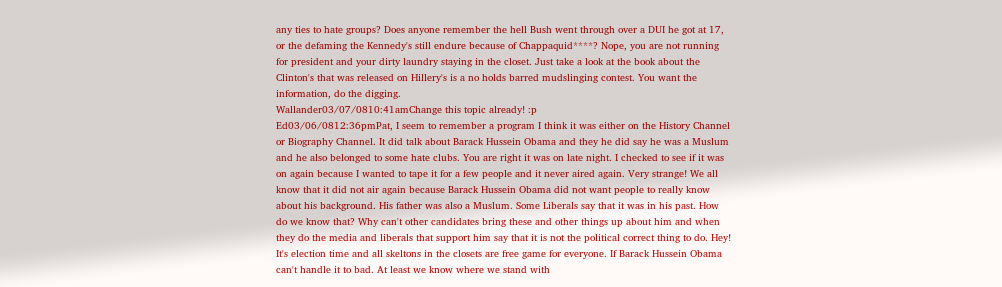any ties to hate groups? Does anyone remember the hell Bush went through over a DUI he got at 17, or the defaming the Kennedy's still endure because of Chappaquid****? Nope, you are not running for president and your dirty laundry staying in the closet. Just take a look at the book about the Clinton's that was released on Hillery's is a no holds barred mudslinging contest. You want the information, do the digging.
Wallander03/07/0810:41amChange this topic already! :p
Ed03/06/0812:36pmPat, I seem to remember a program I think it was either on the History Channel or Biography Channel. It did talk about Barack Hussein Obama and they he did say he was a Muslum and he also belonged to some hate clubs. You are right it was on late night. I checked to see if it was on again because I wanted to tape it for a few people and it never aired again. Very strange! We all know that it did not air again because Barack Hussein Obama did not want people to really know about his background. His father was also a Muslum. Some Liberals say that it was in his past. How do we know that? Why can't other candidates bring these and other things up about him and when they do the media and liberals that support him say that it is not the political correct thing to do. Hey! It's election time and all skeltons in the closets are free game for everyone. If Barack Hussein Obama can't handle it to bad. At least we know where we stand with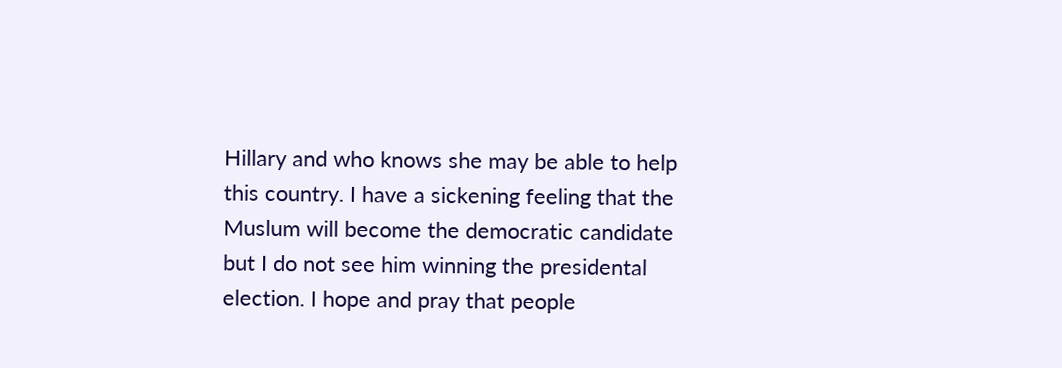Hillary and who knows she may be able to help this country. I have a sickening feeling that the Muslum will become the democratic candidate but I do not see him winning the presidental election. I hope and pray that people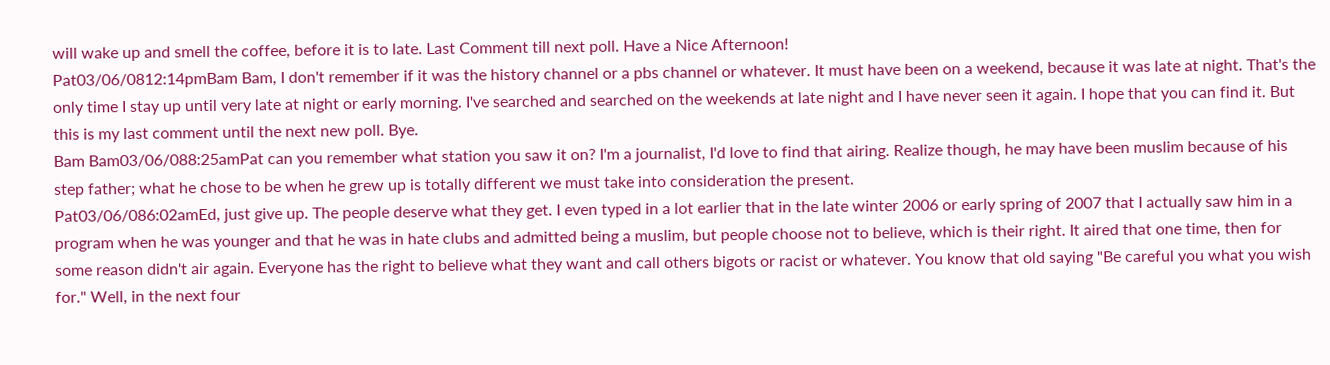will wake up and smell the coffee, before it is to late. Last Comment till next poll. Have a Nice Afternoon!
Pat03/06/0812:14pmBam Bam, I don't remember if it was the history channel or a pbs channel or whatever. It must have been on a weekend, because it was late at night. That's the only time I stay up until very late at night or early morning. I've searched and searched on the weekends at late night and I have never seen it again. I hope that you can find it. But this is my last comment until the next new poll. Bye.
Bam Bam03/06/088:25amPat can you remember what station you saw it on? I'm a journalist, I'd love to find that airing. Realize though, he may have been muslim because of his step father; what he chose to be when he grew up is totally different we must take into consideration the present.
Pat03/06/086:02amEd, just give up. The people deserve what they get. I even typed in a lot earlier that in the late winter 2006 or early spring of 2007 that I actually saw him in a program when he was younger and that he was in hate clubs and admitted being a muslim, but people choose not to believe, which is their right. It aired that one time, then for some reason didn't air again. Everyone has the right to believe what they want and call others bigots or racist or whatever. You know that old saying "Be careful you what you wish for." Well, in the next four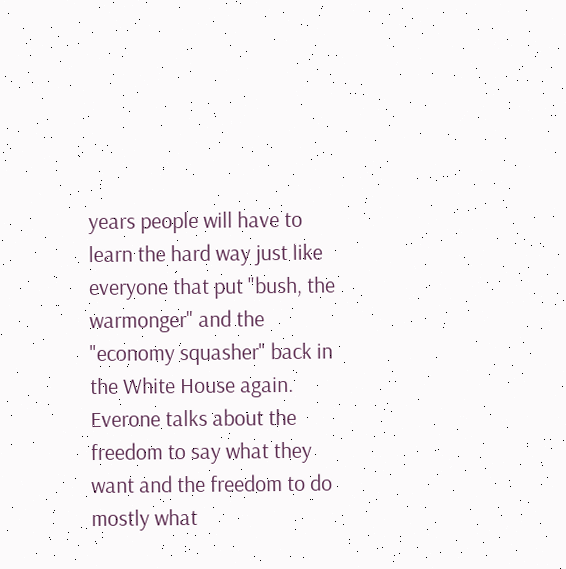years people will have to learn the hard way just like everyone that put "bush, the warmonger" and the "economy squasher" back in the White House again. Everone talks about the freedom to say what they want and the freedom to do mostly what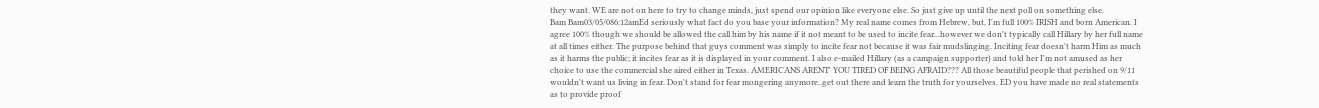they want. WE are not on here to try to change minds, just spend our opinion like everyone else. So just give up until the next poll on something else.
Bam Bam03/05/086:12amEd seriously what fact do you base your information? My real name comes from Hebrew, but, I'm full 100% IRISH and born American. I agree 100% though we should be allowed the call him by his name if it not meant to be used to incite fear...however we don't typically call Hillary by her full name at all times either. The purpose behind that guys comment was simply to incite fear not because it was fair mudslinging. Inciting fear doesn't harm Him as much as it harms the public; it incites fear as it is displayed in your comment. I also e-mailed Hillary (as a campaign supporter) and told her I'm not amused as her choice to use the commercial she aired either in Texas. AMERICANS ARENT' YOU TIRED OF BEING AFRAID??? All those beautiful people that perished on 9/11 wouldn't want us living in fear. Don't stand for fear mongering anymore..get out there and learn the truth for yourselves. ED you have made no real statements as to provide proof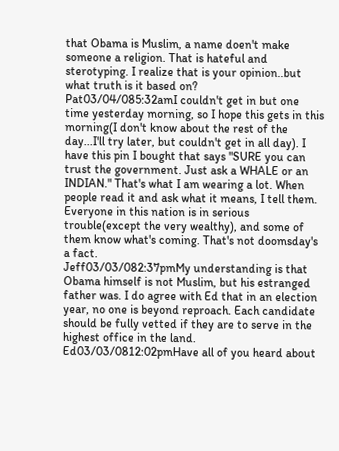that Obama is Muslim, a name doen't make someone a religion. That is hateful and sterotyping. I realize that is your opinion..but what truth is it based on?
Pat03/04/085:32amI couldn't get in but one time yesterday morning, so I hope this gets in this morning(I don't know about the rest of the day...I'll try later, but couldn't get in all day). I have this pin I bought that says "SURE you can trust the government. Just ask a WHALE or an INDIAN." That's what I am wearing a lot. When people read it and ask what it means, I tell them. Everyone in this nation is in serious trouble(except the very wealthy), and some of them know what's coming. That's not doomsday's a fact.
Jeff03/03/082:37pmMy understanding is that Obama himself is not Muslim, but his estranged father was. I do agree with Ed that in an election year, no one is beyond reproach. Each candidate should be fully vetted if they are to serve in the highest office in the land.
Ed03/03/0812:02pmHave all of you heard about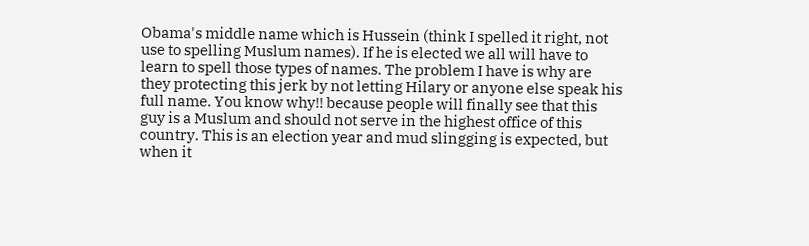Obama's middle name which is Hussein (think I spelled it right, not use to spelling Muslum names). If he is elected we all will have to learn to spell those types of names. The problem I have is why are they protecting this jerk by not letting Hilary or anyone else speak his full name. You know why!! because people will finally see that this guy is a Muslum and should not serve in the highest office of this country. This is an election year and mud slingging is expected, but when it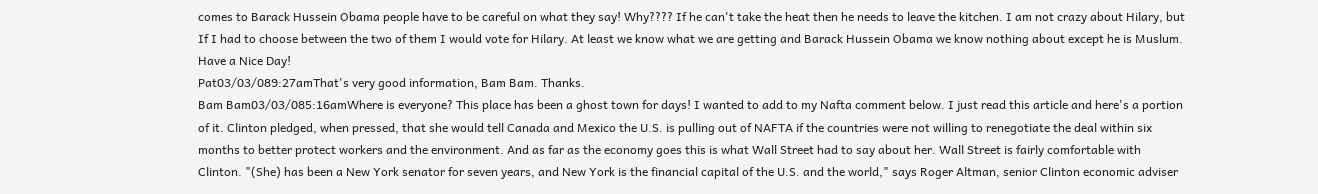comes to Barack Hussein Obama people have to be careful on what they say! Why???? If he can't take the heat then he needs to leave the kitchen. I am not crazy about Hilary, but If I had to choose between the two of them I would vote for Hilary. At least we know what we are getting and Barack Hussein Obama we know nothing about except he is Muslum. Have a Nice Day!
Pat03/03/089:27amThat's very good information, Bam Bam. Thanks.
Bam Bam03/03/085:16amWhere is everyone? This place has been a ghost town for days! I wanted to add to my Nafta comment below. I just read this article and here's a portion of it. Clinton pledged, when pressed, that she would tell Canada and Mexico the U.S. is pulling out of NAFTA if the countries were not willing to renegotiate the deal within six months to better protect workers and the environment. And as far as the economy goes this is what Wall Street had to say about her. Wall Street is fairly comfortable with Clinton. "(She) has been a New York senator for seven years, and New York is the financial capital of the U.S. and the world," says Roger Altman, senior Clinton economic adviser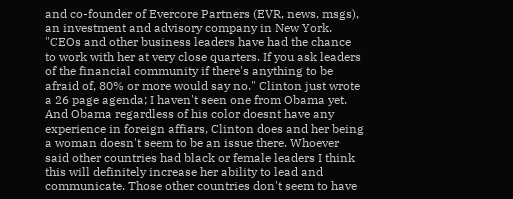and co-founder of Evercore Partners (EVR, news, msgs), an investment and advisory company in New York. "CEOs and other business leaders have had the chance to work with her at very close quarters. If you ask leaders of the financial community if there's anything to be afraid of, 80% or more would say no." Clinton just wrote a 26 page agenda; I haven't seen one from Obama yet. And Obama regardless of his color doesnt have any experience in foreign affiars, Clinton does and her being a woman doesn't seem to be an issue there. Whoever said other countries had black or female leaders I think this will definitely increase her ability to lead and communicate. Those other countries don't seem to have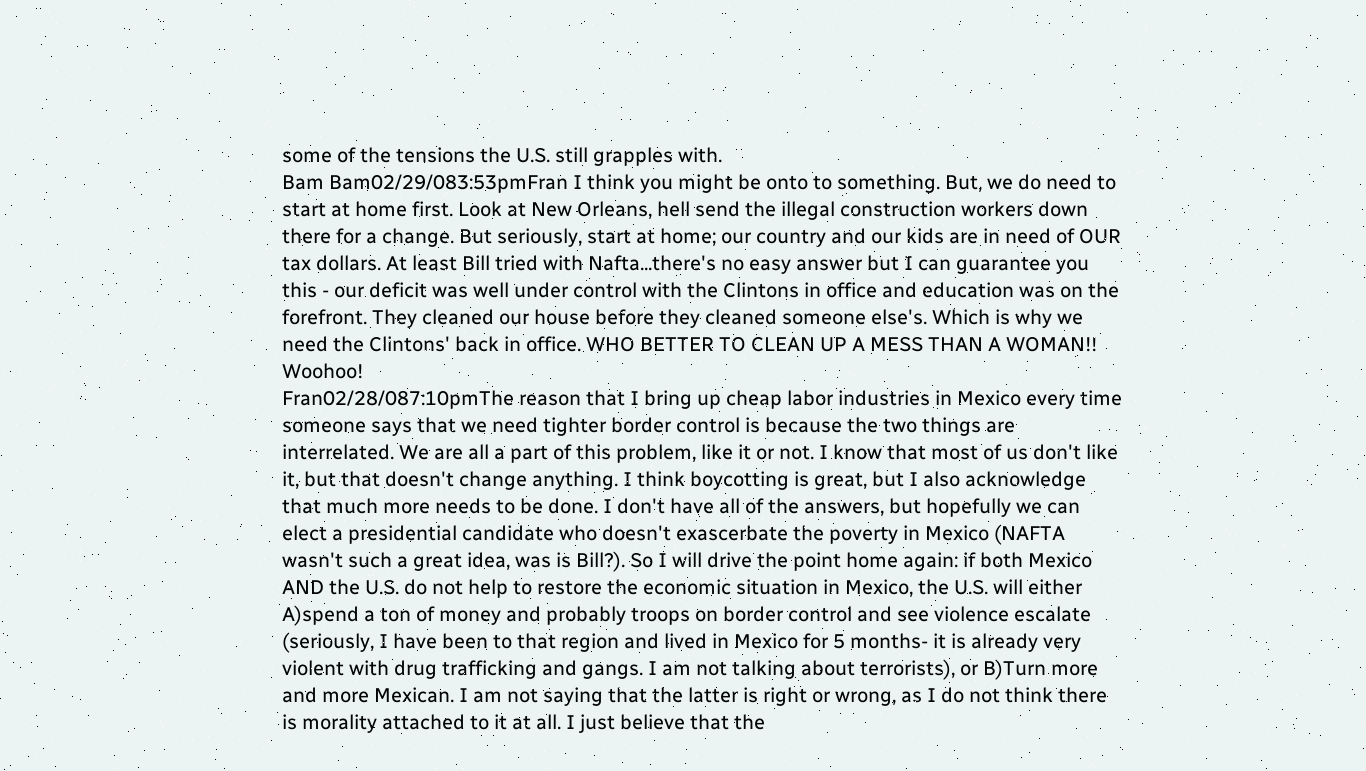some of the tensions the U.S. still grapples with.
Bam Bam02/29/083:53pmFran I think you might be onto to something. But, we do need to start at home first. Look at New Orleans, hell send the illegal construction workers down there for a change. But seriously, start at home; our country and our kids are in need of OUR tax dollars. At least Bill tried with Nafta...there's no easy answer but I can guarantee you this - our deficit was well under control with the Clintons in office and education was on the forefront. They cleaned our house before they cleaned someone else's. Which is why we need the Clintons' back in office. WHO BETTER TO CLEAN UP A MESS THAN A WOMAN!! Woohoo!
Fran02/28/087:10pmThe reason that I bring up cheap labor industries in Mexico every time someone says that we need tighter border control is because the two things are interrelated. We are all a part of this problem, like it or not. I know that most of us don't like it, but that doesn't change anything. I think boycotting is great, but I also acknowledge that much more needs to be done. I don't have all of the answers, but hopefully we can elect a presidential candidate who doesn't exascerbate the poverty in Mexico (NAFTA wasn't such a great idea, was is Bill?). So I will drive the point home again: if both Mexico AND the U.S. do not help to restore the economic situation in Mexico, the U.S. will either A)spend a ton of money and probably troops on border control and see violence escalate (seriously, I have been to that region and lived in Mexico for 5 months- it is already very violent with drug trafficking and gangs. I am not talking about terrorists), or B)Turn more and more Mexican. I am not saying that the latter is right or wrong, as I do not think there is morality attached to it at all. I just believe that the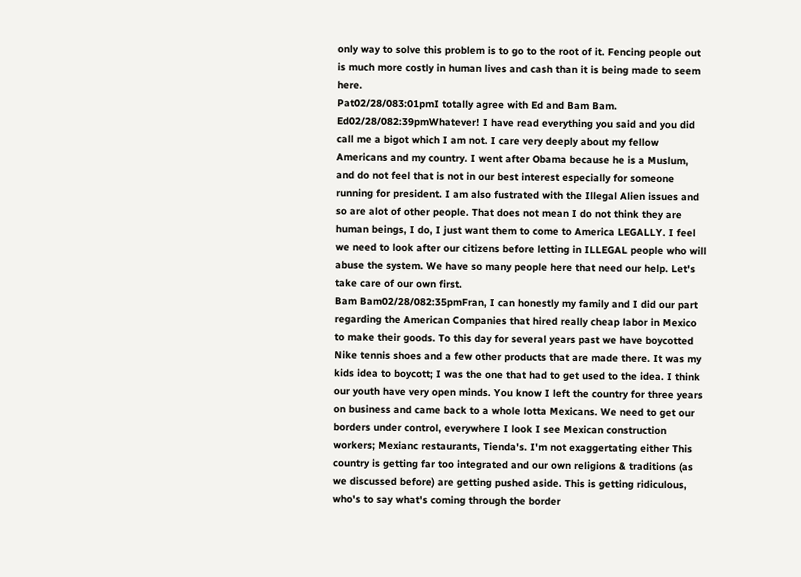only way to solve this problem is to go to the root of it. Fencing people out is much more costly in human lives and cash than it is being made to seem here.
Pat02/28/083:01pmI totally agree with Ed and Bam Bam.
Ed02/28/082:39pmWhatever! I have read everything you said and you did call me a bigot which I am not. I care very deeply about my fellow Americans and my country. I went after Obama because he is a Muslum, and do not feel that is not in our best interest especially for someone running for president. I am also fustrated with the Illegal Alien issues and so are alot of other people. That does not mean I do not think they are human beings, I do, I just want them to come to America LEGALLY. I feel we need to look after our citizens before letting in ILLEGAL people who will abuse the system. We have so many people here that need our help. Let's take care of our own first.
Bam Bam02/28/082:35pmFran, I can honestly my family and I did our part regarding the American Companies that hired really cheap labor in Mexico to make their goods. To this day for several years past we have boycotted Nike tennis shoes and a few other products that are made there. It was my kids idea to boycott; I was the one that had to get used to the idea. I think our youth have very open minds. You know I left the country for three years on business and came back to a whole lotta Mexicans. We need to get our borders under control, everywhere I look I see Mexican construction workers; Mexianc restaurants, Tienda's. I'm not exaggertating either This country is getting far too integrated and our own religions & traditions (as we discussed before) are getting pushed aside. This is getting ridiculous, who's to say what's coming through the border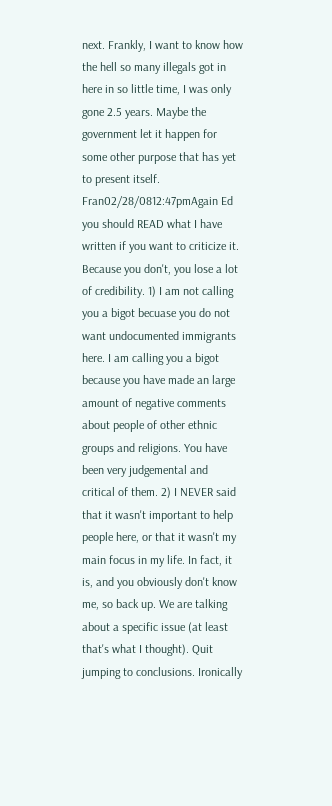next. Frankly, I want to know how the hell so many illegals got in here in so little time, I was only gone 2.5 years. Maybe the government let it happen for some other purpose that has yet to present itself.
Fran02/28/0812:47pmAgain Ed you should READ what I have written if you want to criticize it. Because you don't, you lose a lot of credibility. 1) I am not calling you a bigot becuase you do not want undocumented immigrants here. I am calling you a bigot because you have made an large amount of negative comments about people of other ethnic groups and religions. You have been very judgemental and critical of them. 2) I NEVER said that it wasn't important to help people here, or that it wasn't my main focus in my life. In fact, it is, and you obviously don't know me, so back up. We are talking about a specific issue (at least that's what I thought). Quit jumping to conclusions. Ironically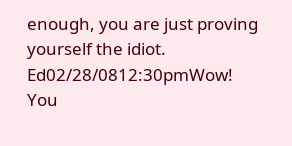enough, you are just proving yourself the idiot.
Ed02/28/0812:30pmWow! You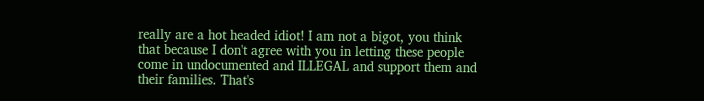really are a hot headed idiot! I am not a bigot, you think that because I don't agree with you in letting these people come in undocumented and ILLEGAL and support them and their families. That's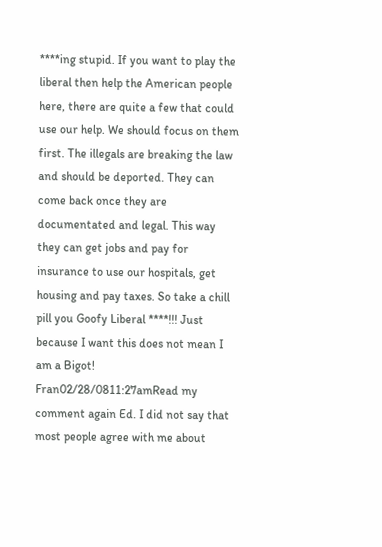****ing stupid. If you want to play the liberal then help the American people here, there are quite a few that could use our help. We should focus on them first. The illegals are breaking the law and should be deported. They can come back once they are documentated and legal. This way they can get jobs and pay for insurance to use our hospitals, get housing and pay taxes. So take a chill pill you Goofy Liberal ****!!! Just because I want this does not mean I am a Bigot!
Fran02/28/0811:27amRead my comment again Ed. I did not say that most people agree with me about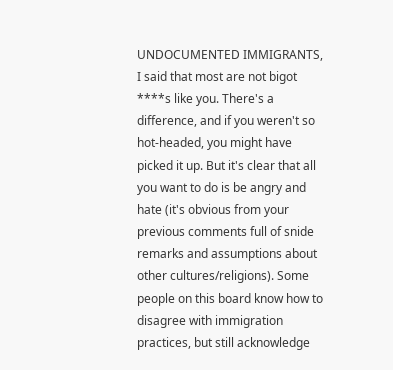UNDOCUMENTED IMMIGRANTS, I said that most are not bigot ****s like you. There's a difference, and if you weren't so hot-headed, you might have picked it up. But it's clear that all you want to do is be angry and hate (it's obvious from your previous comments full of snide remarks and assumptions about other cultures/religions). Some people on this board know how to disagree with immigration practices, but still acknowledge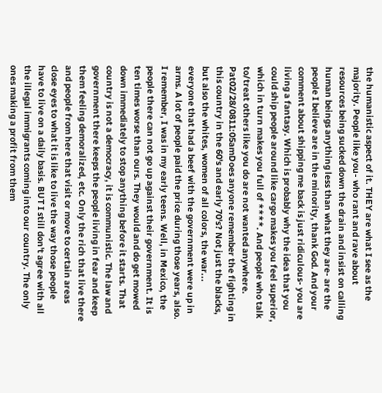the humanistic aspect of it. THEY are what I see as the majority. People like you- who rant and rave about resources being sucked down the drain and insist on calling human beings anything less than what they are- are the people I believe are in the minority, thank God. And your comment about shipping me back is just ridiculous- you are living a fantasy. Which is probably why the idea that you could ship people around like cargo makes you feel superior, which in turn makes you full of ****. And people who talk to/treat others like you do are not wanted anywhere.
Pat02/28/0811:05amDoes anyone remember the fighting in this country in the 60's and early 70's? Not just the blacks, but also the whites, women of all colors, the war... everyone that had a beef with the government were up in arms. A lot of people paid the price during those years, also. I remember, I was in my early teens. Well, in Mexico, the people there can not go up against their government. It is ten times worse than ours. They would and do get mowed down immediately to stop anything before it starts. That country is not a democracy, it is communistic. The law and government there keeps the people living in fear and keep them feeling demoralized, etc. Only the rich that live there and people from here that visit or move to certain areas close eyes to what it is like to live the way those people have to live on a daily basis. BUT I still don't agree with all the illegal immigrants coming into our country. The only ones making a profit from them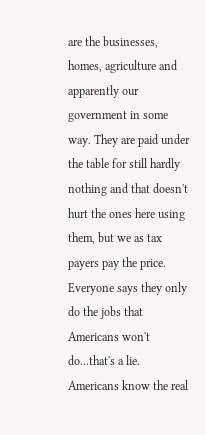are the businesses, homes, agriculture and apparently our government in some way. They are paid under the table for still hardly nothing and that doesn't hurt the ones here using them, but we as tax payers pay the price. Everyone says they only do the jobs that Americans won't do...that's a lie. Americans know the real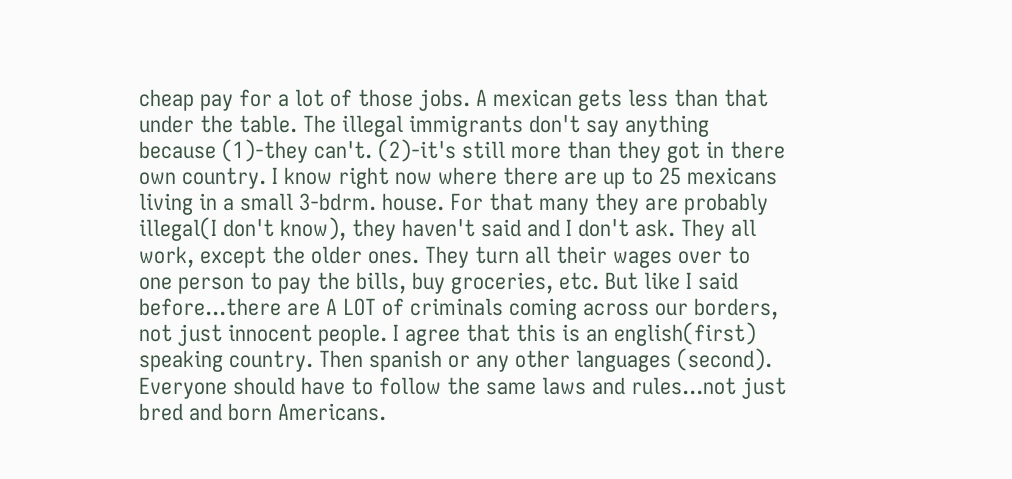cheap pay for a lot of those jobs. A mexican gets less than that under the table. The illegal immigrants don't say anything because (1)-they can't. (2)-it's still more than they got in there own country. I know right now where there are up to 25 mexicans living in a small 3-bdrm. house. For that many they are probably illegal(I don't know), they haven't said and I don't ask. They all work, except the older ones. They turn all their wages over to one person to pay the bills, buy groceries, etc. But like I said before...there are A LOT of criminals coming across our borders, not just innocent people. I agree that this is an english(first) speaking country. Then spanish or any other languages (second). Everyone should have to follow the same laws and rules...not just bred and born Americans.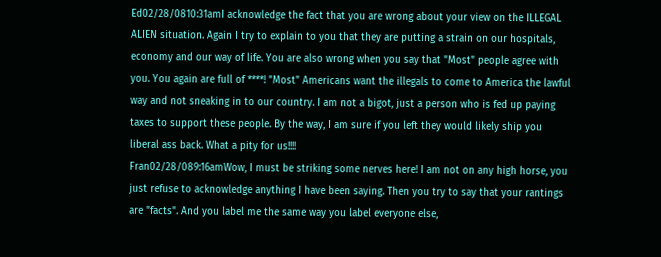Ed02/28/0810:31amI acknowledge the fact that you are wrong about your view on the ILLEGAL ALIEN situation. Again I try to explain to you that they are putting a strain on our hospitals, economy and our way of life. You are also wrong when you say that "Most" people agree with you. You again are full of ****! "Most" Americans want the illegals to come to America the lawful way and not sneaking in to our country. I am not a bigot, just a person who is fed up paying taxes to support these people. By the way, I am sure if you left they would likely ship you liberal ass back. What a pity for us!!!!
Fran02/28/089:16amWow, I must be striking some nerves here! I am not on any high horse, you just refuse to acknowledge anything I have been saying. Then you try to say that your rantings are "facts". And you label me the same way you label everyone else,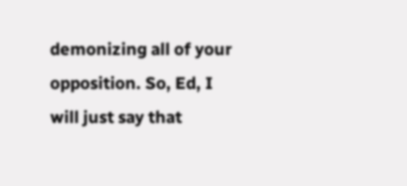demonizing all of your opposition. So, Ed, I will just say that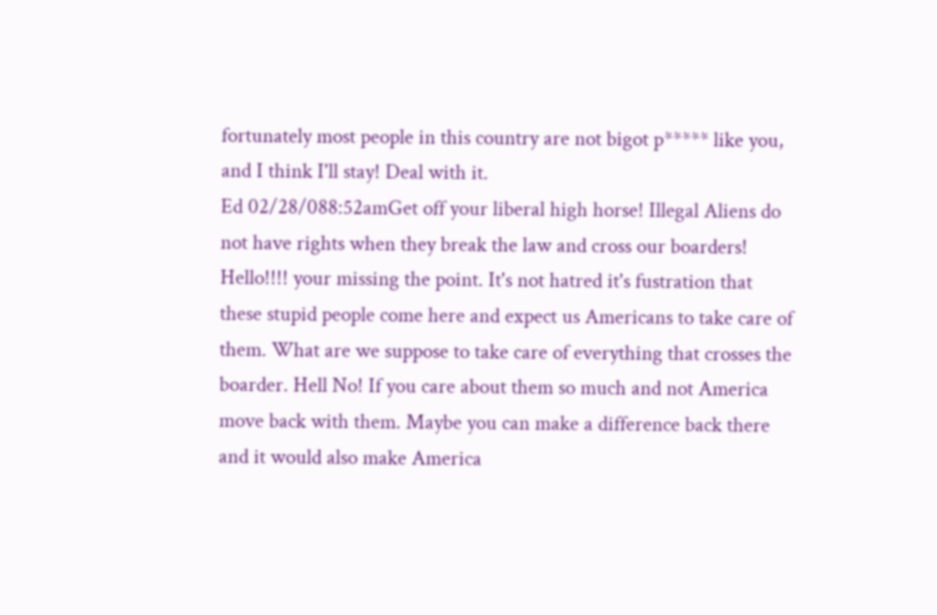fortunately most people in this country are not bigot p***** like you, and I think I'll stay! Deal with it.
Ed 02/28/088:52amGet off your liberal high horse! Illegal Aliens do not have rights when they break the law and cross our boarders! Hello!!!! your missing the point. It's not hatred it's fustration that these stupid people come here and expect us Americans to take care of them. What are we suppose to take care of everything that crosses the boarder. Hell No! If you care about them so much and not America move back with them. Maybe you can make a difference back there and it would also make America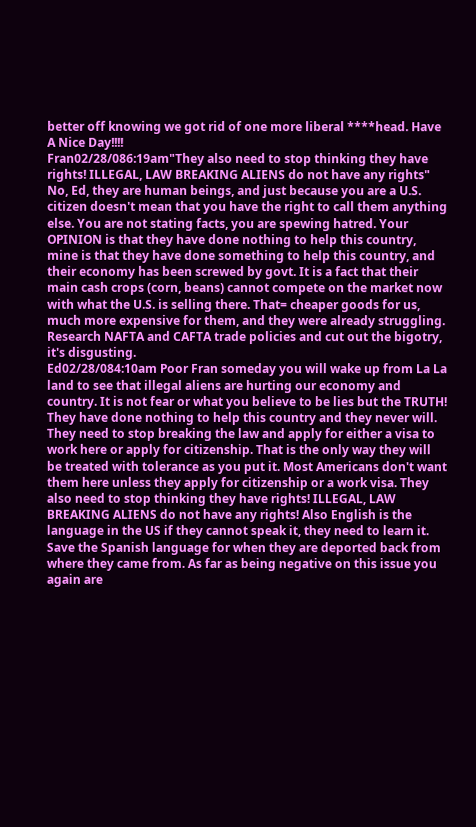better off knowing we got rid of one more liberal ****head. Have A Nice Day!!!!
Fran02/28/086:19am"They also need to stop thinking they have rights! ILLEGAL, LAW BREAKING ALIENS do not have any rights" No, Ed, they are human beings, and just because you are a U.S. citizen doesn't mean that you have the right to call them anything else. You are not stating facts, you are spewing hatred. Your OPINION is that they have done nothing to help this country, mine is that they have done something to help this country, and their economy has been screwed by govt. It is a fact that their main cash crops (corn, beans) cannot compete on the market now with what the U.S. is selling there. That= cheaper goods for us, much more expensive for them, and they were already struggling. Research NAFTA and CAFTA trade policies and cut out the bigotry, it's disgusting.
Ed02/28/084:10am Poor Fran someday you will wake up from La La land to see that illegal aliens are hurting our economy and country. It is not fear or what you believe to be lies but the TRUTH! They have done nothing to help this country and they never will. They need to stop breaking the law and apply for either a visa to work here or apply for citizenship. That is the only way they will be treated with tolerance as you put it. Most Americans don't want them here unless they apply for citizenship or a work visa. They also need to stop thinking they have rights! ILLEGAL, LAW BREAKING ALIENS do not have any rights! Also English is the language in the US if they cannot speak it, they need to learn it. Save the Spanish language for when they are deported back from where they came from. As far as being negative on this issue you again are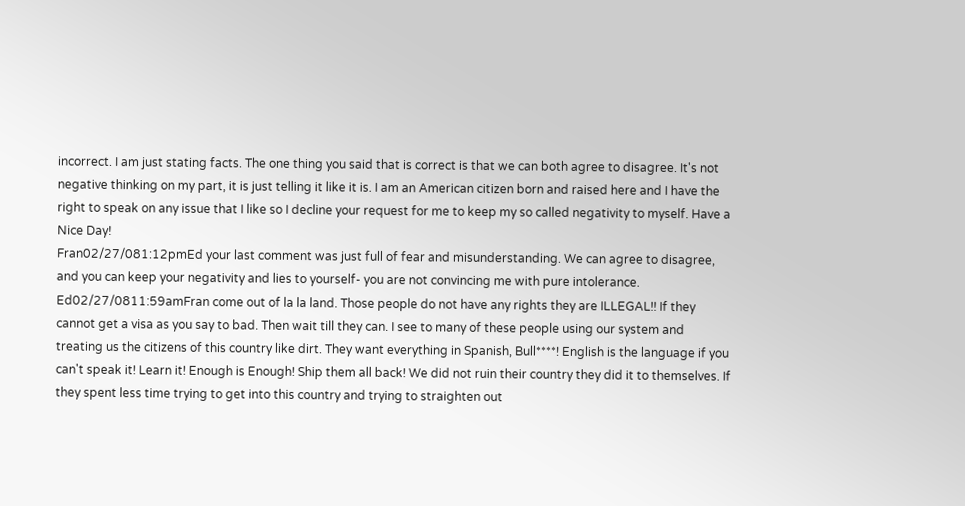incorrect. I am just stating facts. The one thing you said that is correct is that we can both agree to disagree. It's not negative thinking on my part, it is just telling it like it is. I am an American citizen born and raised here and I have the right to speak on any issue that I like so I decline your request for me to keep my so called negativity to myself. Have a Nice Day!
Fran02/27/081:12pmEd your last comment was just full of fear and misunderstanding. We can agree to disagree, and you can keep your negativity and lies to yourself- you are not convincing me with pure intolerance.
Ed02/27/0811:59amFran come out of la la land. Those people do not have any rights they are ILLEGAL!! If they cannot get a visa as you say to bad. Then wait till they can. I see to many of these people using our system and treating us the citizens of this country like dirt. They want everything in Spanish, Bull****! English is the language if you can't speak it! Learn it! Enough is Enough! Ship them all back! We did not ruin their country they did it to themselves. If they spent less time trying to get into this country and trying to straighten out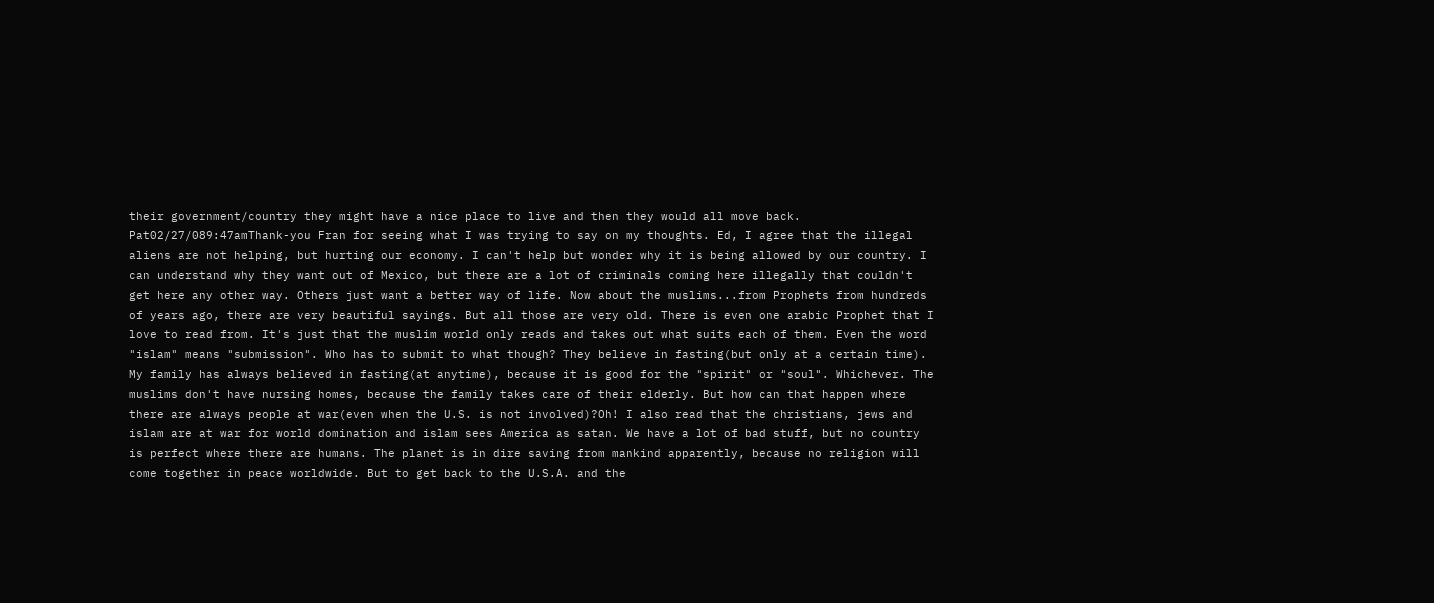their government/country they might have a nice place to live and then they would all move back.
Pat02/27/089:47amThank-you Fran for seeing what I was trying to say on my thoughts. Ed, I agree that the illegal aliens are not helping, but hurting our economy. I can't help but wonder why it is being allowed by our country. I can understand why they want out of Mexico, but there are a lot of criminals coming here illegally that couldn't get here any other way. Others just want a better way of life. Now about the muslims...from Prophets from hundreds of years ago, there are very beautiful sayings. But all those are very old. There is even one arabic Prophet that I love to read from. It's just that the muslim world only reads and takes out what suits each of them. Even the word "islam" means "submission". Who has to submit to what though? They believe in fasting(but only at a certain time). My family has always believed in fasting(at anytime), because it is good for the "spirit" or "soul". Whichever. The muslims don't have nursing homes, because the family takes care of their elderly. But how can that happen where there are always people at war(even when the U.S. is not involved)?Oh! I also read that the christians, jews and islam are at war for world domination and islam sees America as satan. We have a lot of bad stuff, but no country is perfect where there are humans. The planet is in dire saving from mankind apparently, because no religion will come together in peace worldwide. But to get back to the U.S.A. and the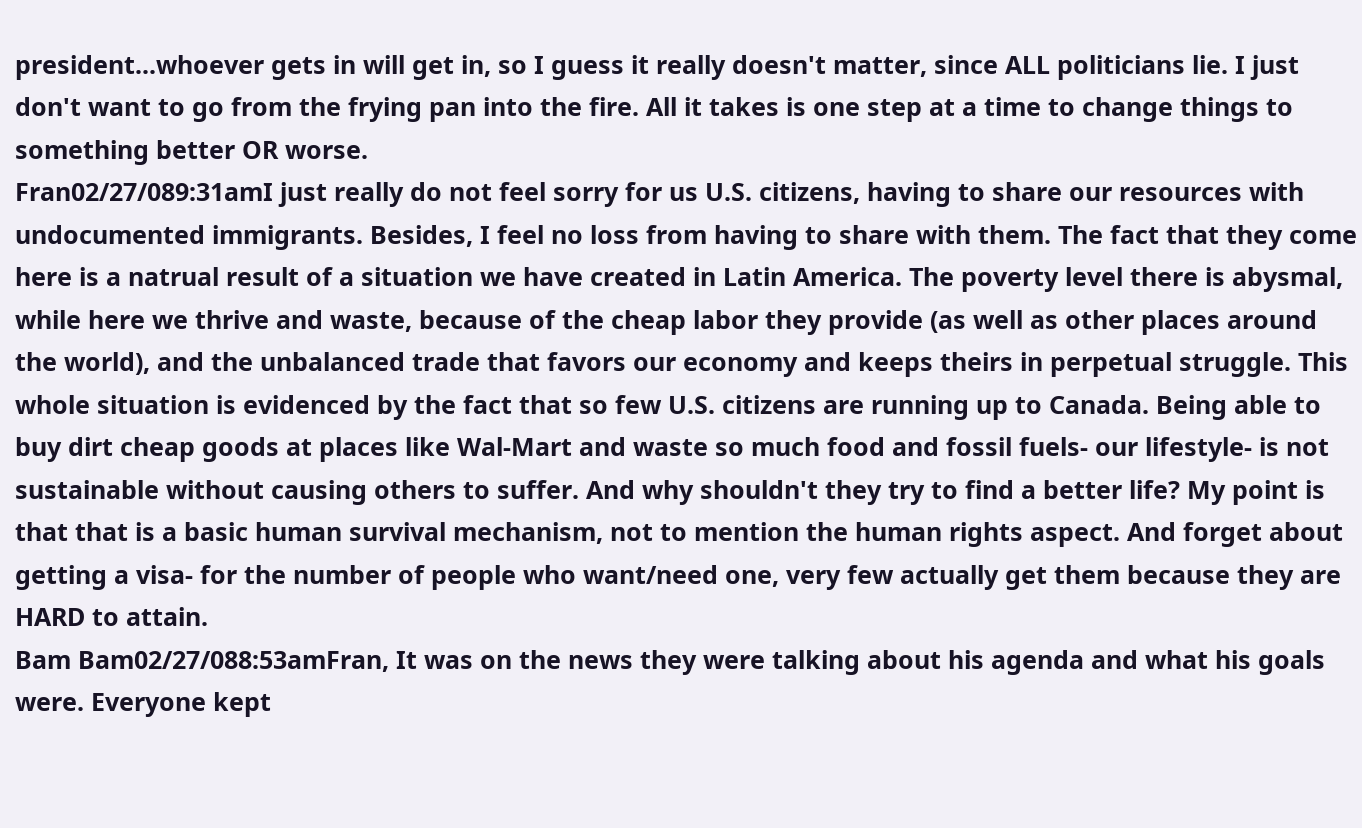president...whoever gets in will get in, so I guess it really doesn't matter, since ALL politicians lie. I just don't want to go from the frying pan into the fire. All it takes is one step at a time to change things to something better OR worse.
Fran02/27/089:31amI just really do not feel sorry for us U.S. citizens, having to share our resources with undocumented immigrants. Besides, I feel no loss from having to share with them. The fact that they come here is a natrual result of a situation we have created in Latin America. The poverty level there is abysmal, while here we thrive and waste, because of the cheap labor they provide (as well as other places around the world), and the unbalanced trade that favors our economy and keeps theirs in perpetual struggle. This whole situation is evidenced by the fact that so few U.S. citizens are running up to Canada. Being able to buy dirt cheap goods at places like Wal-Mart and waste so much food and fossil fuels- our lifestyle- is not sustainable without causing others to suffer. And why shouldn't they try to find a better life? My point is that that is a basic human survival mechanism, not to mention the human rights aspect. And forget about getting a visa- for the number of people who want/need one, very few actually get them because they are HARD to attain.
Bam Bam02/27/088:53amFran, It was on the news they were talking about his agenda and what his goals were. Everyone kept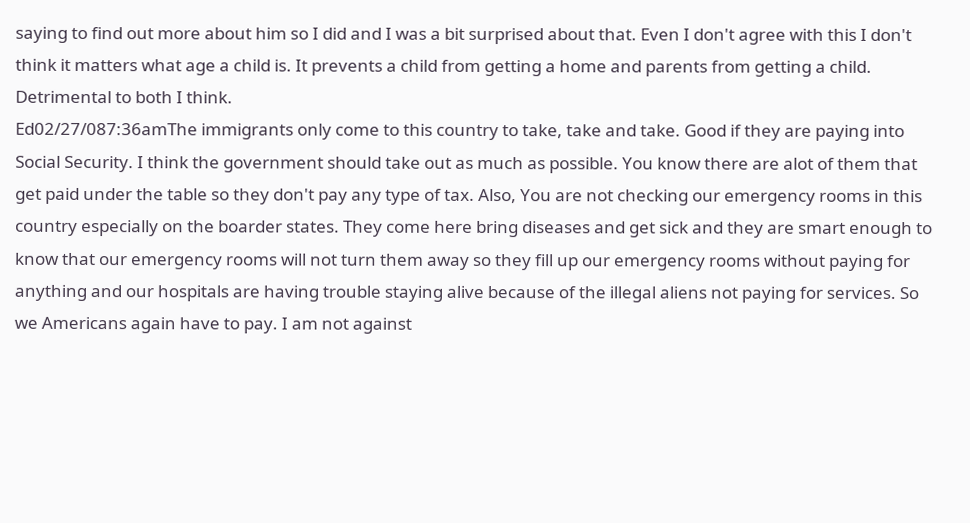saying to find out more about him so I did and I was a bit surprised about that. Even I don't agree with this I don't think it matters what age a child is. It prevents a child from getting a home and parents from getting a child. Detrimental to both I think.
Ed02/27/087:36amThe immigrants only come to this country to take, take and take. Good if they are paying into Social Security. I think the government should take out as much as possible. You know there are alot of them that get paid under the table so they don't pay any type of tax. Also, You are not checking our emergency rooms in this country especially on the boarder states. They come here bring diseases and get sick and they are smart enough to know that our emergency rooms will not turn them away so they fill up our emergency rooms without paying for anything and our hospitals are having trouble staying alive because of the illegal aliens not paying for services. So we Americans again have to pay. I am not against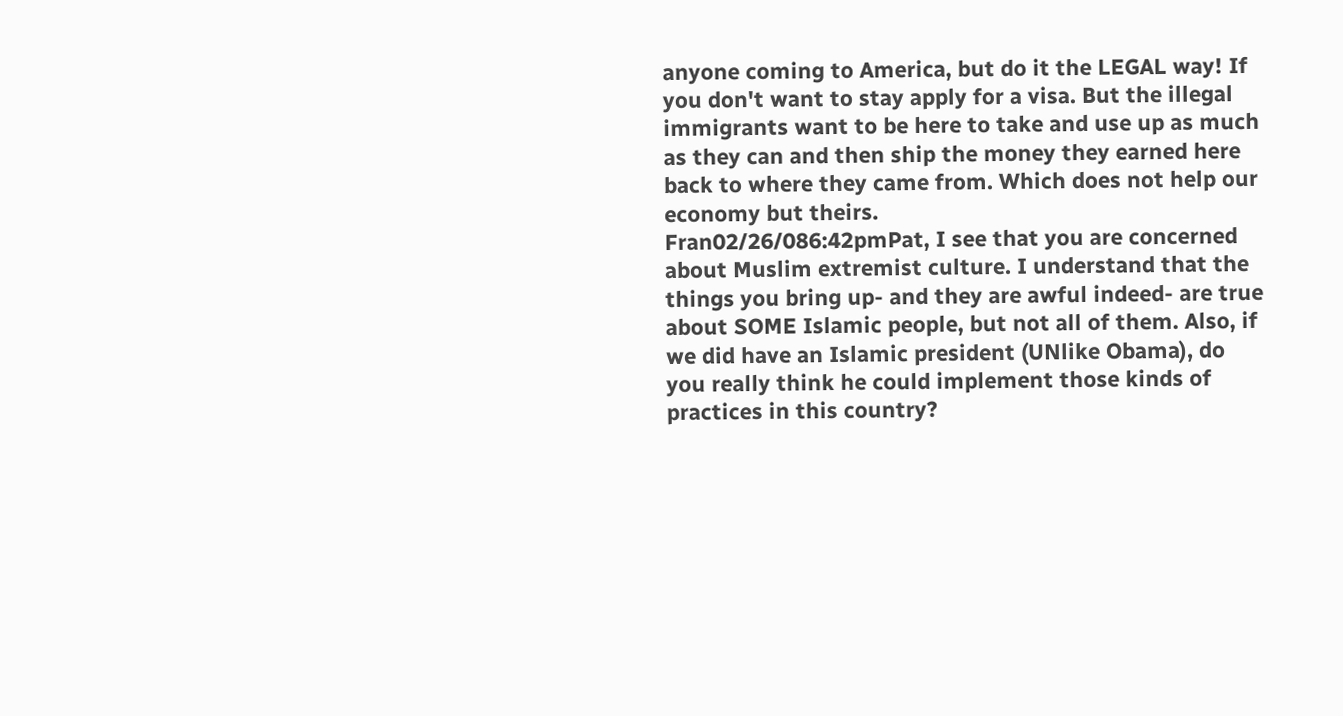anyone coming to America, but do it the LEGAL way! If you don't want to stay apply for a visa. But the illegal immigrants want to be here to take and use up as much as they can and then ship the money they earned here back to where they came from. Which does not help our economy but theirs.
Fran02/26/086:42pmPat, I see that you are concerned about Muslim extremist culture. I understand that the things you bring up- and they are awful indeed- are true about SOME Islamic people, but not all of them. Also, if we did have an Islamic president (UNlike Obama), do you really think he could implement those kinds of practices in this country?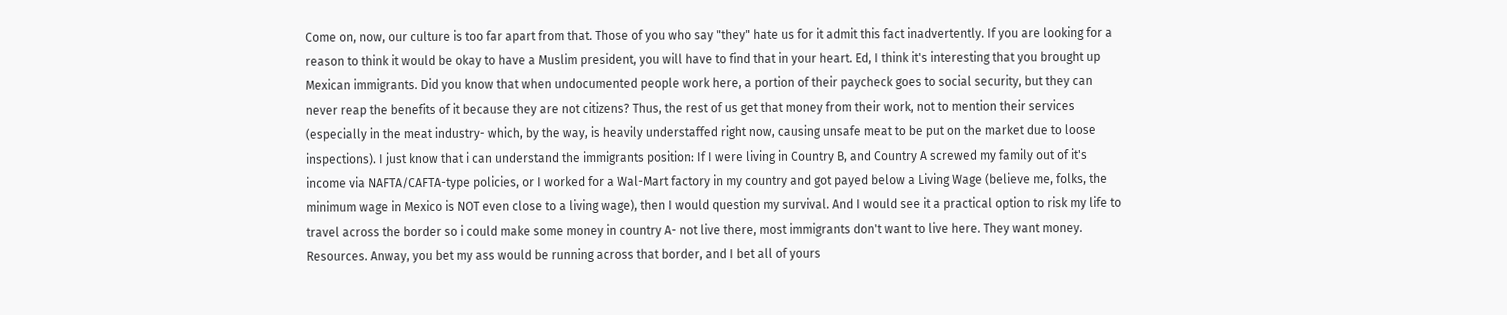Come on, now, our culture is too far apart from that. Those of you who say "they" hate us for it admit this fact inadvertently. If you are looking for a reason to think it would be okay to have a Muslim president, you will have to find that in your heart. Ed, I think it's interesting that you brought up Mexican immigrants. Did you know that when undocumented people work here, a portion of their paycheck goes to social security, but they can never reap the benefits of it because they are not citizens? Thus, the rest of us get that money from their work, not to mention their services (especially in the meat industry- which, by the way, is heavily understaffed right now, causing unsafe meat to be put on the market due to loose inspections). I just know that i can understand the immigrants position: If I were living in Country B, and Country A screwed my family out of it's income via NAFTA/CAFTA-type policies, or I worked for a Wal-Mart factory in my country and got payed below a Living Wage (believe me, folks, the minimum wage in Mexico is NOT even close to a living wage), then I would question my survival. And I would see it a practical option to risk my life to travel across the border so i could make some money in country A- not live there, most immigrants don't want to live here. They want money. Resources. Anway, you bet my ass would be running across that border, and I bet all of yours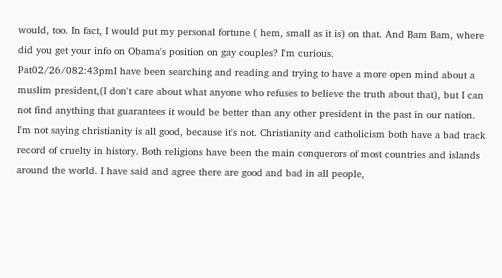would, too. In fact, I would put my personal fortune ( hem, small as it is) on that. And Bam Bam, where did you get your info on Obama's position on gay couples? I'm curious.
Pat02/26/082:43pmI have been searching and reading and trying to have a more open mind about a muslim president,(I don't care about what anyone who refuses to believe the truth about that), but I can not find anything that guarantees it would be better than any other president in the past in our nation. I'm not saying christianity is all good, because it's not. Christianity and catholicism both have a bad track record of cruelty in history. Both religions have been the main conquerors of most countries and islands around the world. I have said and agree there are good and bad in all people,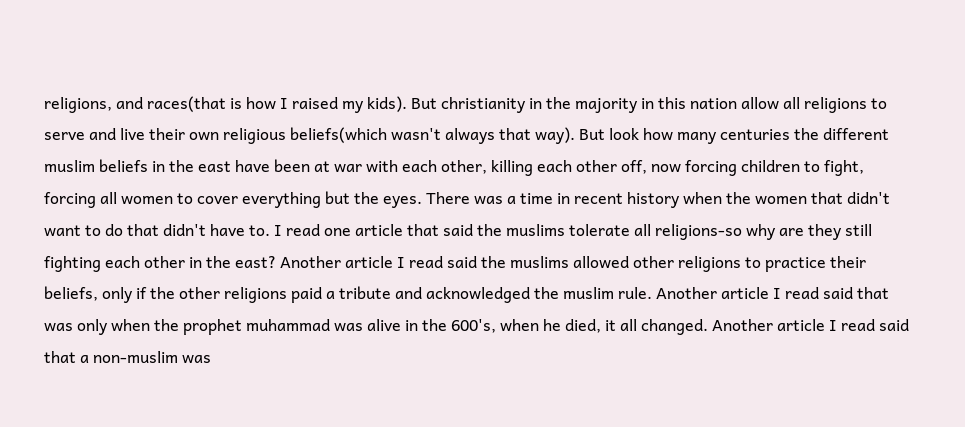religions, and races(that is how I raised my kids). But christianity in the majority in this nation allow all religions to serve and live their own religious beliefs(which wasn't always that way). But look how many centuries the different muslim beliefs in the east have been at war with each other, killing each other off, now forcing children to fight, forcing all women to cover everything but the eyes. There was a time in recent history when the women that didn't want to do that didn't have to. I read one article that said the muslims tolerate all religions-so why are they still fighting each other in the east? Another article I read said the muslims allowed other religions to practice their beliefs, only if the other religions paid a tribute and acknowledged the muslim rule. Another article I read said that was only when the prophet muhammad was alive in the 600's, when he died, it all changed. Another article I read said that a non-muslim was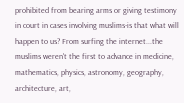prohibited from bearing arms or giving testimony in court in cases involving muslims-is that what will happen to us? From surfing the internet...the muslims weren't the first to advance in medicine, mathematics, physics, astronomy, geography, architecture, art,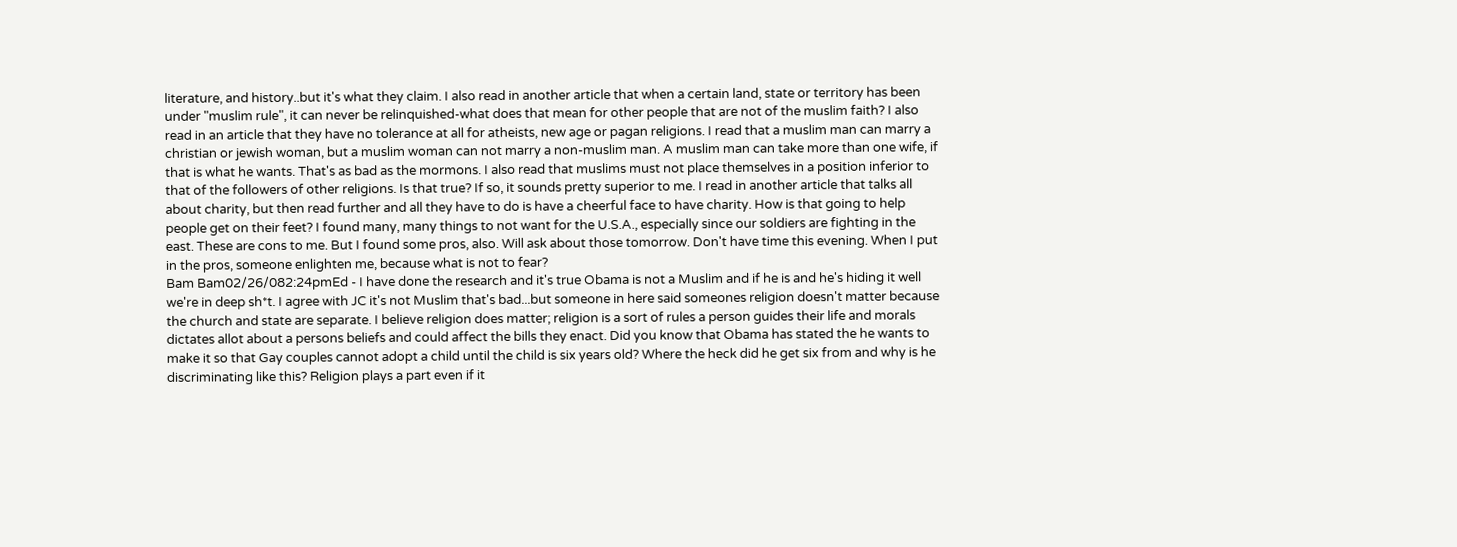literature, and history..but it's what they claim. I also read in another article that when a certain land, state or territory has been under "muslim rule", it can never be relinquished-what does that mean for other people that are not of the muslim faith? I also read in an article that they have no tolerance at all for atheists, new age or pagan religions. I read that a muslim man can marry a christian or jewish woman, but a muslim woman can not marry a non-muslim man. A muslim man can take more than one wife, if that is what he wants. That's as bad as the mormons. I also read that muslims must not place themselves in a position inferior to that of the followers of other religions. Is that true? If so, it sounds pretty superior to me. I read in another article that talks all about charity, but then read further and all they have to do is have a cheerful face to have charity. How is that going to help people get on their feet? I found many, many things to not want for the U.S.A., especially since our soldiers are fighting in the east. These are cons to me. But I found some pros, also. Will ask about those tomorrow. Don't have time this evening. When I put in the pros, someone enlighten me, because what is not to fear?
Bam Bam02/26/082:24pmEd - I have done the research and it's true Obama is not a Muslim and if he is and he's hiding it well we're in deep sh*t. I agree with JC it's not Muslim that's bad...but someone in here said someones religion doesn't matter because the church and state are separate. I believe religion does matter; religion is a sort of rules a person guides their life and morals dictates allot about a persons beliefs and could affect the bills they enact. Did you know that Obama has stated the he wants to make it so that Gay couples cannot adopt a child until the child is six years old? Where the heck did he get six from and why is he discriminating like this? Religion plays a part even if it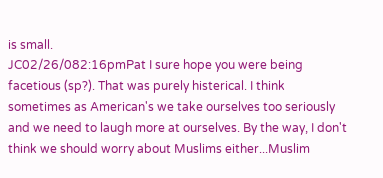is small.
JC02/26/082:16pmPat I sure hope you were being facetious (sp?). That was purely histerical. I think sometimes as American's we take ourselves too seriously and we need to laugh more at ourselves. By the way, I don't think we should worry about Muslims either...Muslim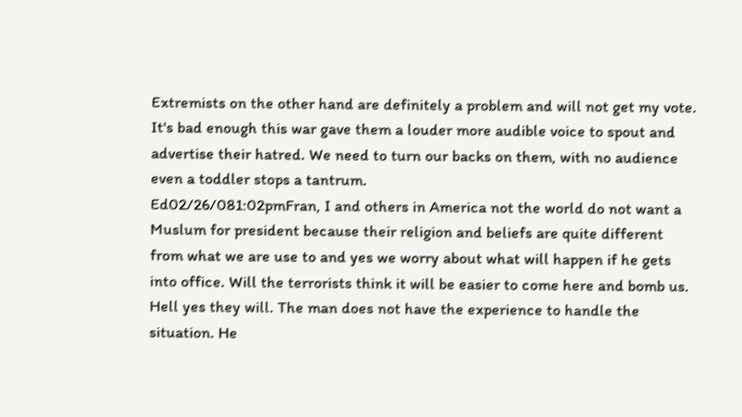Extremists on the other hand are definitely a problem and will not get my vote. It's bad enough this war gave them a louder more audible voice to spout and advertise their hatred. We need to turn our backs on them, with no audience even a toddler stops a tantrum.
Ed02/26/081:02pmFran, I and others in America not the world do not want a Muslum for president because their religion and beliefs are quite different from what we are use to and yes we worry about what will happen if he gets into office. Will the terrorists think it will be easier to come here and bomb us. Hell yes they will. The man does not have the experience to handle the situation. He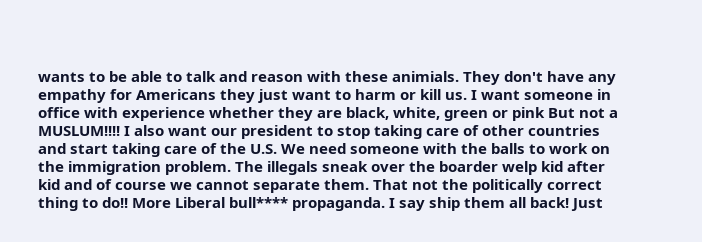wants to be able to talk and reason with these animials. They don't have any empathy for Americans they just want to harm or kill us. I want someone in office with experience whether they are black, white, green or pink But not a MUSLUM!!!! I also want our president to stop taking care of other countries and start taking care of the U.S. We need someone with the balls to work on the immigration problem. The illegals sneak over the boarder welp kid after kid and of course we cannot separate them. That not the politically correct thing to do!! More Liberal bull**** propaganda. I say ship them all back! Just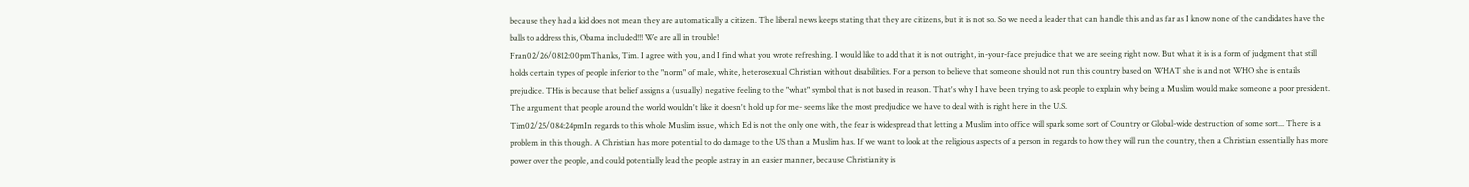because they had a kid does not mean they are automatically a citizen. The liberal news keeps stating that they are citizens, but it is not so. So we need a leader that can handle this and as far as I know none of the candidates have the balls to address this, Obama included!!! We are all in trouble!
Fran02/26/0812:00pmThanks, Tim. I agree with you, and I find what you wrote refreshing. I would like to add that it is not outright, in-your-face prejudice that we are seeing right now. But what it is is a form of judgment that still holds certain types of people inferior to the "norm" of male, white, heterosexual Christian without disabilities. For a person to believe that someone should not run this country based on WHAT she is and not WHO she is entails prejudice. THis is because that belief assigns a (usually) negative feeling to the "what" symbol that is not based in reason. That's why I have been trying to ask people to explain why being a Muslim would make someone a poor president. The argument that people around the world wouldn't like it doesn't hold up for me- seems like the most predjudice we have to deal with is right here in the U.S.
Tim02/25/084:24pmIn regards to this whole Muslim issue, which Ed is not the only one with, the fear is widespread that letting a Muslim into office will spark some sort of Country or Global-wide destruction of some sort... There is a problem in this though. A Christian has more potential to do damage to the US than a Muslim has. If we want to look at the religious aspects of a person in regards to how they will run the country, then a Christian essentially has more power over the people, and could potentially lead the people astray in an easier manner, because Christianity is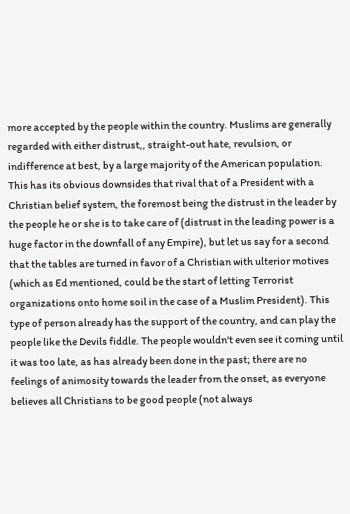more accepted by the people within the country. Muslims are generally regarded with either distrust,, straight-out hate, revulsion, or indifference at best, by a large majority of the American population. This has its obvious downsides that rival that of a President with a Christian belief system, the foremost being the distrust in the leader by the people he or she is to take care of (distrust in the leading power is a huge factor in the downfall of any Empire), but let us say for a second that the tables are turned in favor of a Christian with ulterior motives (which as Ed mentioned, could be the start of letting Terrorist organizations onto home soil in the case of a Muslim President). This type of person already has the support of the country, and can play the people like the Devils fiddle. The people wouldn't even see it coming until it was too late, as has already been done in the past; there are no feelings of animosity towards the leader from the onset, as everyone believes all Christians to be good people (not always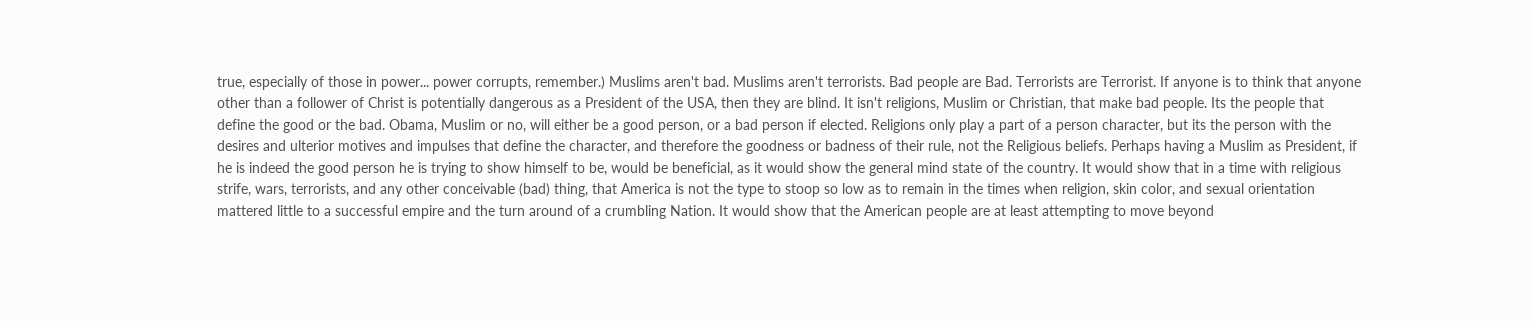true, especially of those in power... power corrupts, remember.) Muslims aren't bad. Muslims aren't terrorists. Bad people are Bad. Terrorists are Terrorist. If anyone is to think that anyone other than a follower of Christ is potentially dangerous as a President of the USA, then they are blind. It isn't religions, Muslim or Christian, that make bad people. Its the people that define the good or the bad. Obama, Muslim or no, will either be a good person, or a bad person if elected. Religions only play a part of a person character, but its the person with the desires and ulterior motives and impulses that define the character, and therefore the goodness or badness of their rule, not the Religious beliefs. Perhaps having a Muslim as President, if he is indeed the good person he is trying to show himself to be, would be beneficial, as it would show the general mind state of the country. It would show that in a time with religious strife, wars, terrorists, and any other conceivable (bad) thing, that America is not the type to stoop so low as to remain in the times when religion, skin color, and sexual orientation mattered little to a successful empire and the turn around of a crumbling Nation. It would show that the American people are at least attempting to move beyond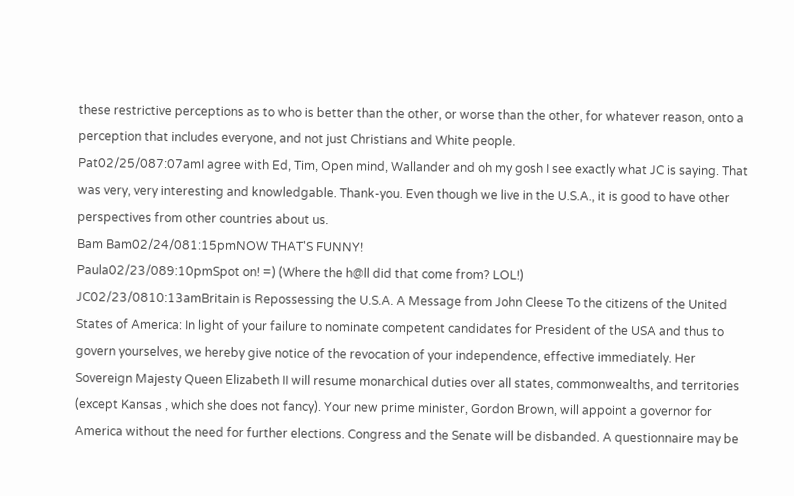these restrictive perceptions as to who is better than the other, or worse than the other, for whatever reason, onto a perception that includes everyone, and not just Christians and White people.
Pat02/25/087:07amI agree with Ed, Tim, Open mind, Wallander and oh my gosh I see exactly what JC is saying. That was very, very interesting and knowledgable. Thank-you. Even though we live in the U.S.A., it is good to have other perspectives from other countries about us.
Bam Bam02/24/081:15pmNOW THAT'S FUNNY!
Paula02/23/089:10pmSpot on! =) (Where the h@ll did that come from? LOL!)
JC02/23/0810:13amBritain is Repossessing the U.S.A. A Message from John Cleese To the citizens of the United States of America: In light of your failure to nominate competent candidates for President of the USA and thus to govern yourselves, we hereby give notice of the revocation of your independence, effective immediately. Her Sovereign Majesty Queen Elizabeth II will resume monarchical duties over all states, commonwealths, and territories (except Kansas , which she does not fancy). Your new prime minister, Gordon Brown, will appoint a governor for America without the need for further elections. Congress and the Senate will be disbanded. A questionnaire may be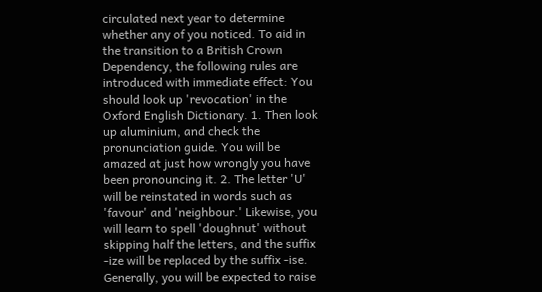circulated next year to determine whether any of you noticed. To aid in the transition to a British Crown Dependency, the following rules are introduced with immediate effect: You should look up 'revocation' in the Oxford English Dictionary. 1. Then look up aluminium, and check the pronunciation guide. You will be amazed at just how wrongly you have been pronouncing it. 2. The letter 'U' will be reinstated in words such as 'favour' and 'neighbour.' Likewise, you will learn to spell 'doughnut' without skipping half the letters, and the suffix -ize will be replaced by the suffix -ise. Generally, you will be expected to raise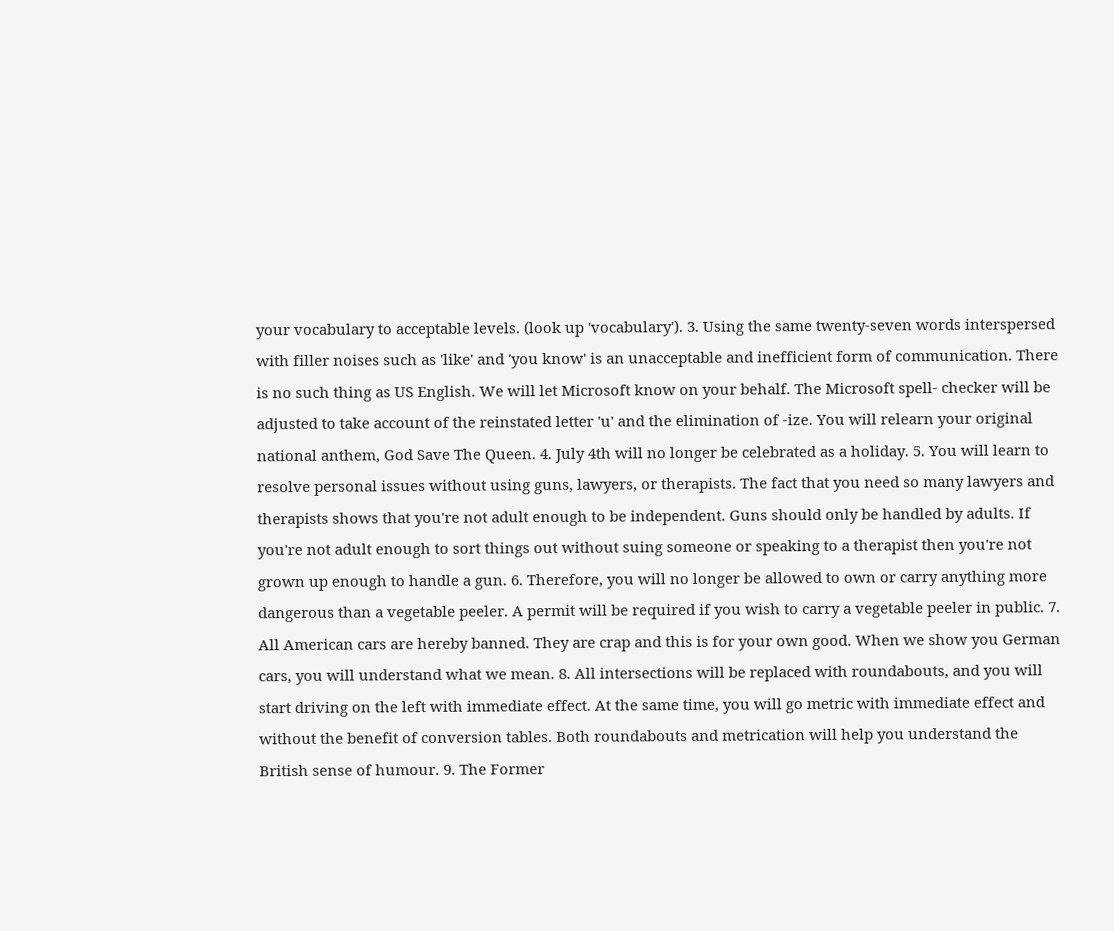your vocabulary to acceptable levels. (look up 'vocabulary'). 3. Using the same twenty-seven words interspersed with filler noises such as 'like' and 'you know' is an unacceptable and inefficient form of communication. There is no such thing as US English. We will let Microsoft know on your behalf. The Microsoft spell- checker will be adjusted to take account of the reinstated letter 'u' and the elimination of -ize. You will relearn your original national anthem, God Save The Queen. 4. July 4th will no longer be celebrated as a holiday. 5. You will learn to resolve personal issues without using guns, lawyers, or therapists. The fact that you need so many lawyers and therapists shows that you're not adult enough to be independent. Guns should only be handled by adults. If you're not adult enough to sort things out without suing someone or speaking to a therapist then you're not grown up enough to handle a gun. 6. Therefore, you will no longer be allowed to own or carry anything more dangerous than a vegetable peeler. A permit will be required if you wish to carry a vegetable peeler in public. 7. All American cars are hereby banned. They are crap and this is for your own good. When we show you German cars, you will understand what we mean. 8. All intersections will be replaced with roundabouts, and you will start driving on the left with immediate effect. At the same time, you will go metric with immediate effect and without the benefit of conversion tables. Both roundabouts and metrication will help you understand the British sense of humour. 9. The Former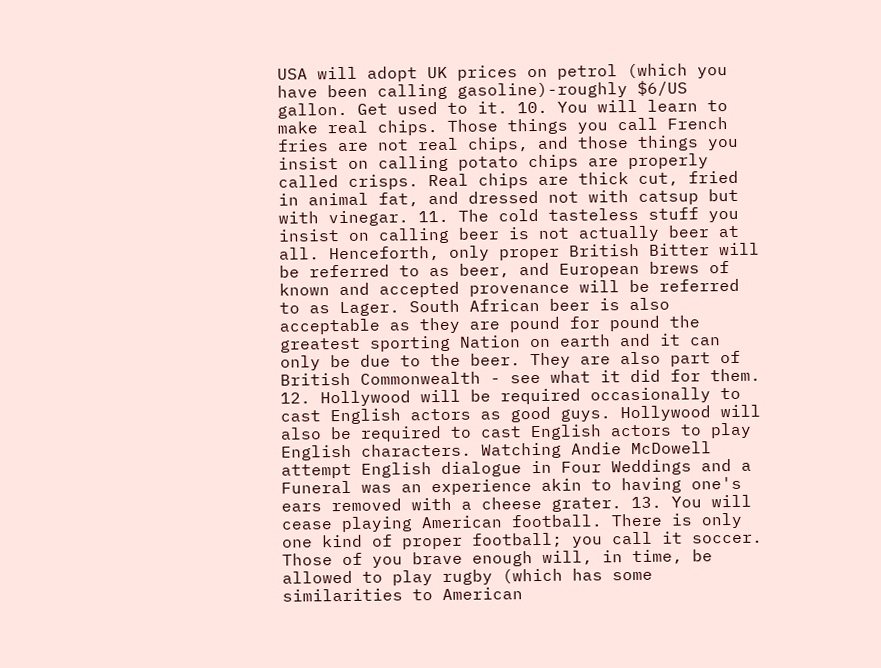USA will adopt UK prices on petrol (which you have been calling gasoline)-roughly $6/US gallon. Get used to it. 10. You will learn to make real chips. Those things you call French fries are not real chips, and those things you insist on calling potato chips are properly called crisps. Real chips are thick cut, fried in animal fat, and dressed not with catsup but with vinegar. 11. The cold tasteless stuff you insist on calling beer is not actually beer at all. Henceforth, only proper British Bitter will be referred to as beer, and European brews of known and accepted provenance will be referred to as Lager. South African beer is also acceptable as they are pound for pound the greatest sporting Nation on earth and it can only be due to the beer. They are also part of British Commonwealth - see what it did for them. 12. Hollywood will be required occasionally to cast English actors as good guys. Hollywood will also be required to cast English actors to play English characters. Watching Andie McDowell attempt English dialogue in Four Weddings and a Funeral was an experience akin to having one's ears removed with a cheese grater. 13. You will cease playing American football. There is only one kind of proper football; you call it soccer. Those of you brave enough will, in time, be allowed to play rugby (which has some similarities to American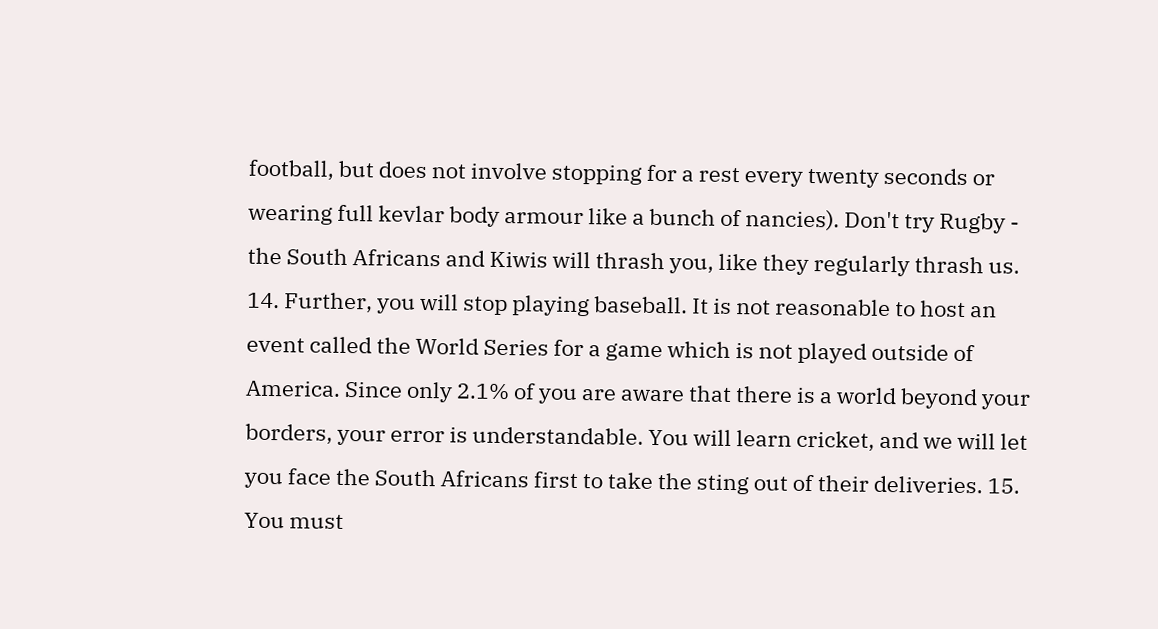football, but does not involve stopping for a rest every twenty seconds or wearing full kevlar body armour like a bunch of nancies). Don't try Rugby - the South Africans and Kiwis will thrash you, like they regularly thrash us. 14. Further, you will stop playing baseball. It is not reasonable to host an event called the World Series for a game which is not played outside of America. Since only 2.1% of you are aware that there is a world beyond your borders, your error is understandable. You will learn cricket, and we will let you face the South Africans first to take the sting out of their deliveries. 15. You must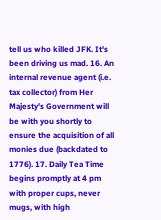tell us who killed JFK. It's been driving us mad. 16. An internal revenue agent (i.e. tax collector) from Her Majesty's Government will be with you shortly to ensure the acquisition of all monies due (backdated to 1776). 17. Daily Tea Time begins promptly at 4 pm with proper cups, never mugs, with high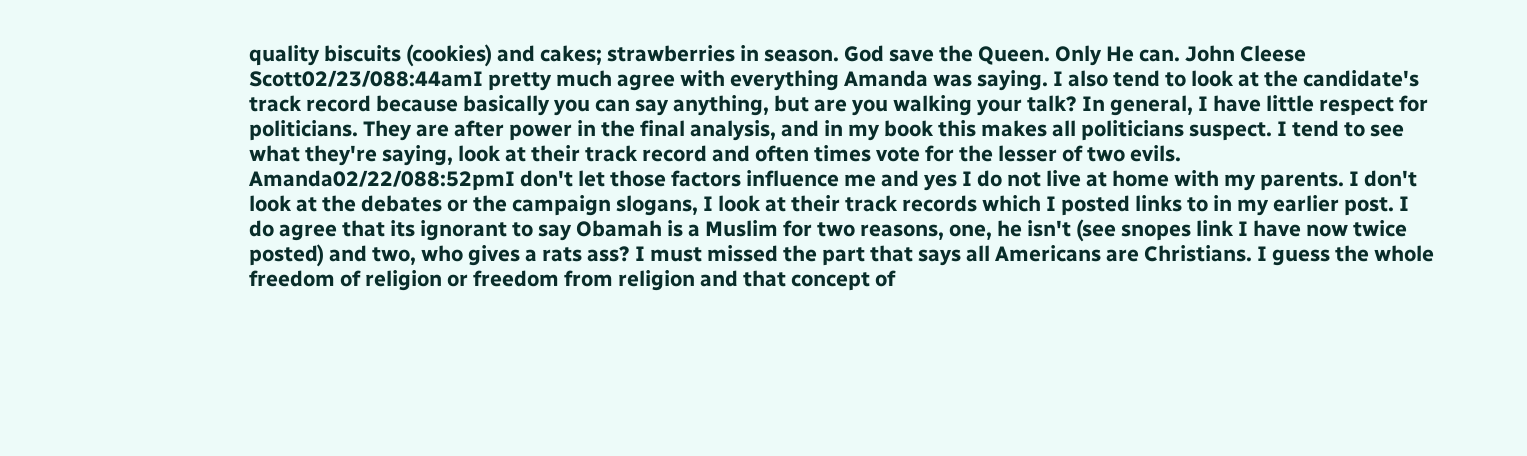quality biscuits (cookies) and cakes; strawberries in season. God save the Queen. Only He can. John Cleese
Scott02/23/088:44amI pretty much agree with everything Amanda was saying. I also tend to look at the candidate's track record because basically you can say anything, but are you walking your talk? In general, I have little respect for politicians. They are after power in the final analysis, and in my book this makes all politicians suspect. I tend to see what they're saying, look at their track record and often times vote for the lesser of two evils.
Amanda02/22/088:52pmI don't let those factors influence me and yes I do not live at home with my parents. I don't look at the debates or the campaign slogans, I look at their track records which I posted links to in my earlier post. I do agree that its ignorant to say Obamah is a Muslim for two reasons, one, he isn't (see snopes link I have now twice posted) and two, who gives a rats ass? I must missed the part that says all Americans are Christians. I guess the whole freedom of religion or freedom from religion and that concept of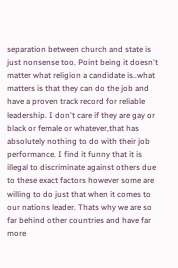separation between church and state is just nonsense too. Point being it doesn't matter what religion a candidate is..what matters is that they can do the job and have a proven track record for reliable leadership. I don't care if they are gay or black or female or whatever,that has absolutely nothing to do with their job performance. I find it funny that it is illegal to discriminate against others due to these exact factors however some are willing to do just that when it comes to our nations leader. Thats why we are so far behind other countries and have far more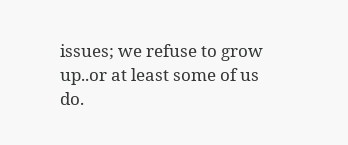issues; we refuse to grow up..or at least some of us do.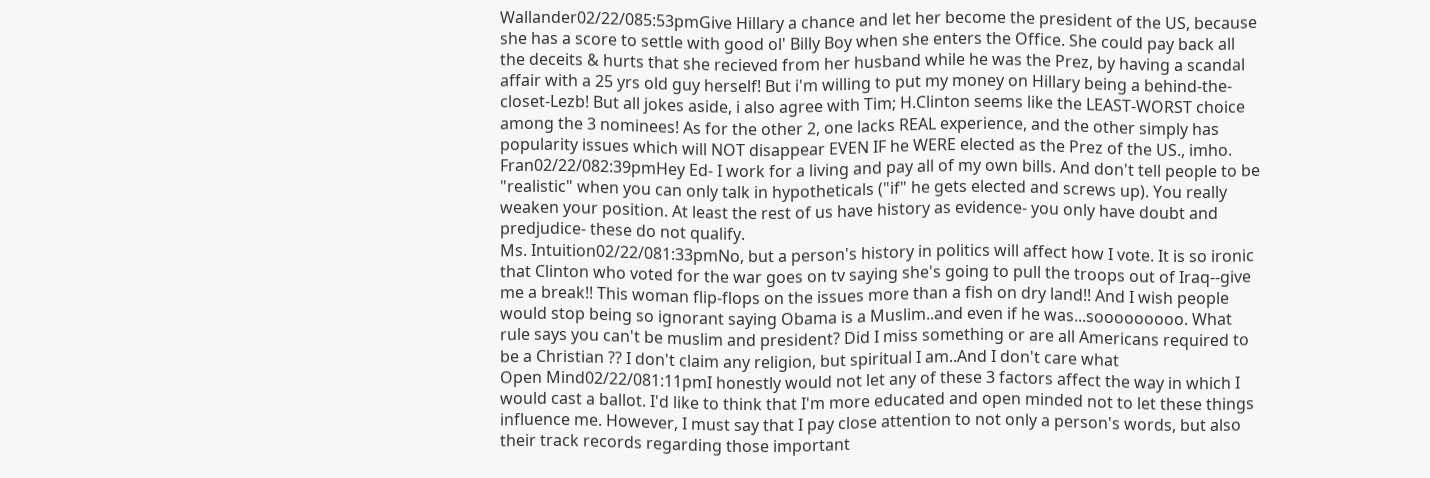Wallander02/22/085:53pmGive Hillary a chance and let her become the president of the US, because she has a score to settle with good ol' Billy Boy when she enters the Office. She could pay back all the deceits & hurts that she recieved from her husband while he was the Prez, by having a scandal affair with a 25 yrs old guy herself! But i'm willing to put my money on Hillary being a behind-the-closet-Lezb! But all jokes aside, i also agree with Tim; H.Clinton seems like the LEAST-WORST choice among the 3 nominees! As for the other 2, one lacks REAL experience, and the other simply has popularity issues which will NOT disappear EVEN IF he WERE elected as the Prez of the US., imho.
Fran02/22/082:39pmHey Ed- I work for a living and pay all of my own bills. And don't tell people to be "realistic" when you can only talk in hypotheticals ("if" he gets elected and screws up). You really weaken your position. At least the rest of us have history as evidence- you only have doubt and predjudice- these do not qualify.
Ms. Intuition02/22/081:33pmNo, but a person's history in politics will affect how I vote. It is so ironic that Clinton who voted for the war goes on tv saying she's going to pull the troops out of Iraq--give me a break!! This woman flip-flops on the issues more than a fish on dry land!! And I wish people would stop being so ignorant saying Obama is a Muslim..and even if he was...sooooooooo. What rule says you can't be muslim and president? Did I miss something or are all Americans required to be a Christian ?? I don't claim any religion, but spiritual I am..And I don't care what
Open Mind02/22/081:11pmI honestly would not let any of these 3 factors affect the way in which I would cast a ballot. I'd like to think that I'm more educated and open minded not to let these things influence me. However, I must say that I pay close attention to not only a person's words, but also their track records regarding those important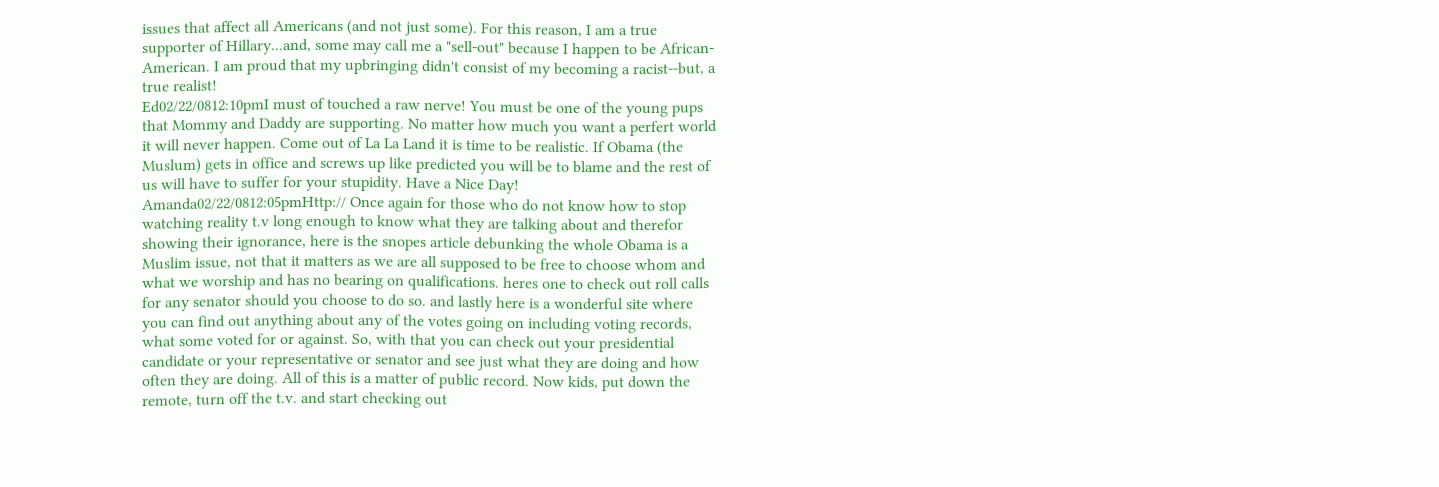issues that affect all Americans (and not just some). For this reason, I am a true supporter of Hillary...and, some may call me a "sell-out" because I happen to be African-American. I am proud that my upbringing didn't consist of my becoming a racist--but, a true realist!
Ed02/22/0812:10pmI must of touched a raw nerve! You must be one of the young pups that Mommy and Daddy are supporting. No matter how much you want a perfert world it will never happen. Come out of La La Land it is time to be realistic. If Obama (the Muslum) gets in office and screws up like predicted you will be to blame and the rest of us will have to suffer for your stupidity. Have a Nice Day!
Amanda02/22/0812:05pmHttp:// Once again for those who do not know how to stop watching reality t.v long enough to know what they are talking about and therefor showing their ignorance, here is the snopes article debunking the whole Obama is a Muslim issue, not that it matters as we are all supposed to be free to choose whom and what we worship and has no bearing on qualifications. heres one to check out roll calls for any senator should you choose to do so. and lastly here is a wonderful site where you can find out anything about any of the votes going on including voting records, what some voted for or against. So, with that you can check out your presidential candidate or your representative or senator and see just what they are doing and how often they are doing. All of this is a matter of public record. Now kids, put down the remote, turn off the t.v. and start checking out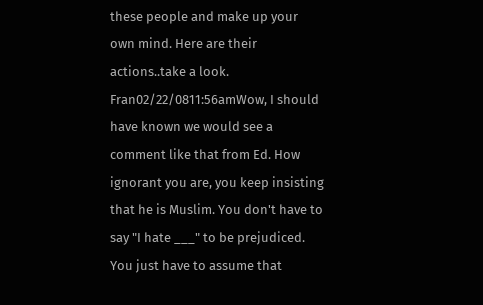these people and make up your own mind. Here are their actions..take a look.
Fran02/22/0811:56amWow, I should have known we would see a comment like that from Ed. How ignorant you are, you keep insisting that he is Muslim. You don't have to say "I hate ___" to be prejudiced. You just have to assume that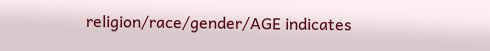religion/race/gender/AGE indicates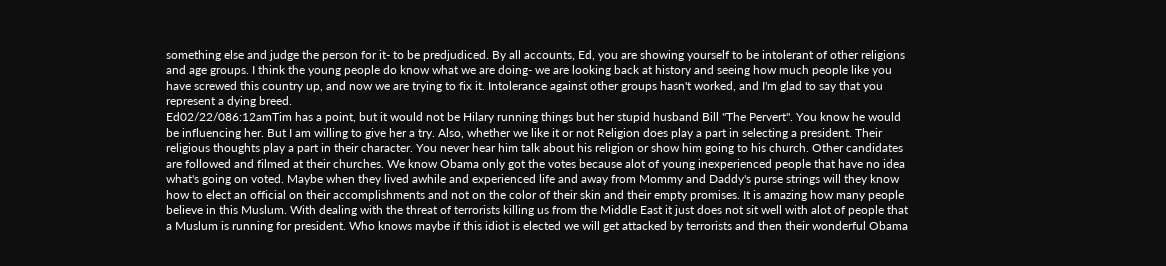something else and judge the person for it- to be predjudiced. By all accounts, Ed, you are showing yourself to be intolerant of other religions and age groups. I think the young people do know what we are doing- we are looking back at history and seeing how much people like you have screwed this country up, and now we are trying to fix it. Intolerance against other groups hasn't worked, and I'm glad to say that you represent a dying breed.
Ed02/22/086:12amTim has a point, but it would not be Hilary running things but her stupid husband Bill "The Pervert". You know he would be influencing her. But I am willing to give her a try. Also, whether we like it or not Religion does play a part in selecting a president. Their religious thoughts play a part in their character. You never hear him talk about his religion or show him going to his church. Other candidates are followed and filmed at their churches. We know Obama only got the votes because alot of young inexperienced people that have no idea what's going on voted. Maybe when they lived awhile and experienced life and away from Mommy and Daddy's purse strings will they know how to elect an official on their accomplishments and not on the color of their skin and their empty promises. It is amazing how many people believe in this Muslum. With dealing with the threat of terrorists killing us from the Middle East it just does not sit well with alot of people that a Muslum is running for president. Who knows maybe if this idiot is elected we will get attacked by terrorists and then their wonderful Obama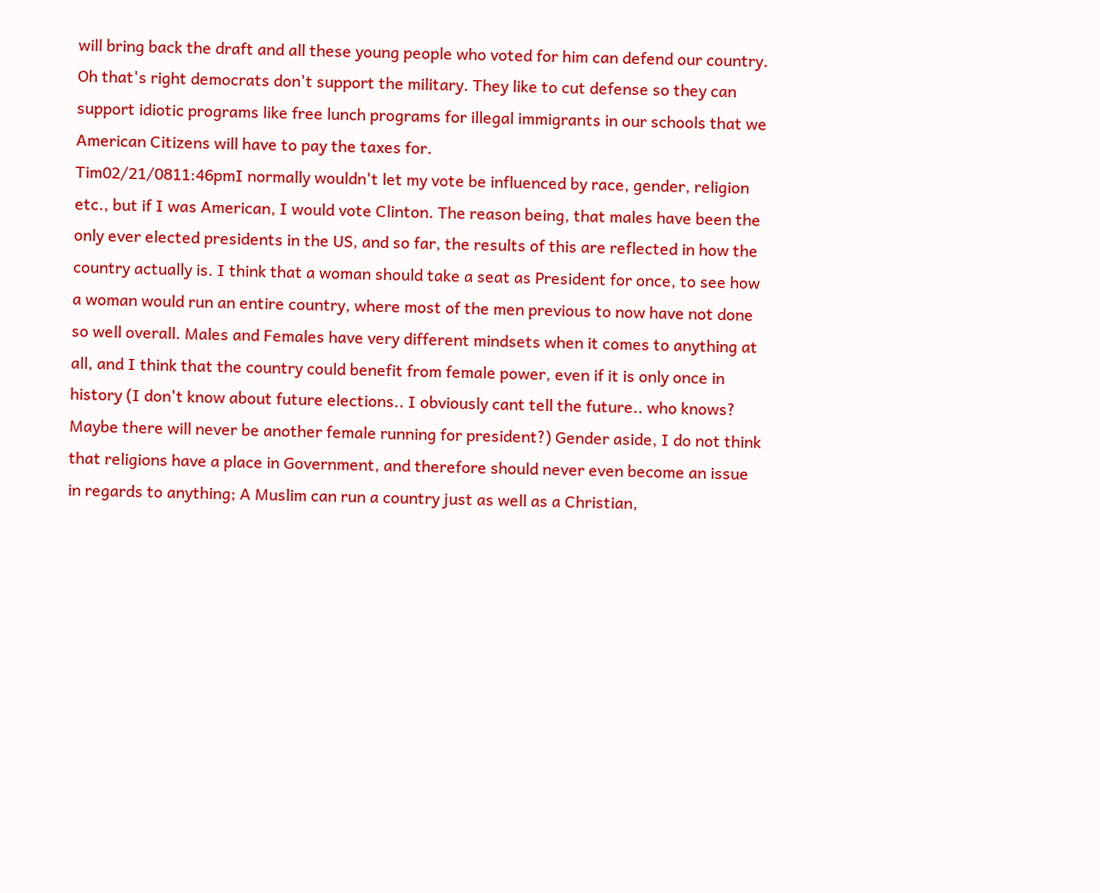will bring back the draft and all these young people who voted for him can defend our country. Oh that's right democrats don't support the military. They like to cut defense so they can support idiotic programs like free lunch programs for illegal immigrants in our schools that we American Citizens will have to pay the taxes for.
Tim02/21/0811:46pmI normally wouldn't let my vote be influenced by race, gender, religion etc., but if I was American, I would vote Clinton. The reason being, that males have been the only ever elected presidents in the US, and so far, the results of this are reflected in how the country actually is. I think that a woman should take a seat as President for once, to see how a woman would run an entire country, where most of the men previous to now have not done so well overall. Males and Females have very different mindsets when it comes to anything at all, and I think that the country could benefit from female power, even if it is only once in history (I don't know about future elections.. I obviously cant tell the future.. who knows? Maybe there will never be another female running for president?) Gender aside, I do not think that religions have a place in Government, and therefore should never even become an issue in regards to anything; A Muslim can run a country just as well as a Christian,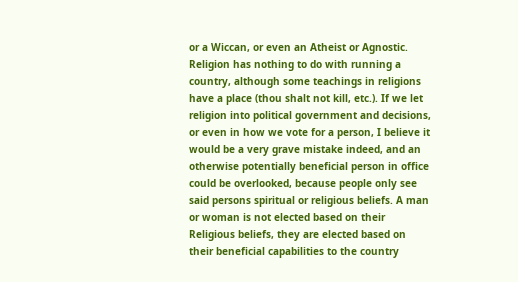or a Wiccan, or even an Atheist or Agnostic. Religion has nothing to do with running a country, although some teachings in religions have a place (thou shalt not kill, etc.). If we let religion into political government and decisions, or even in how we vote for a person, I believe it would be a very grave mistake indeed, and an otherwise potentially beneficial person in office could be overlooked, because people only see said persons spiritual or religious beliefs. A man or woman is not elected based on their Religious beliefs, they are elected based on their beneficial capabilities to the country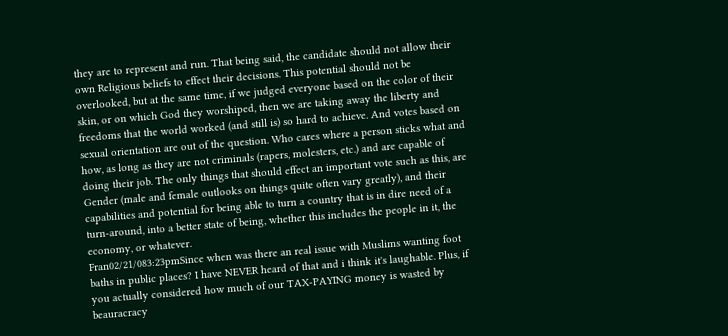they are to represent and run. That being said, the candidate should not allow their own Religious beliefs to effect their decisions. This potential should not be overlooked, but at the same time, if we judged everyone based on the color of their skin, or on which God they worshiped, then we are taking away the liberty and freedoms that the world worked (and still is) so hard to achieve. And votes based on sexual orientation are out of the question. Who cares where a person sticks what and how, as long as they are not criminals (rapers, molesters, etc.) and are capable of doing their job. The only things that should effect an important vote such as this, are Gender (male and female outlooks on things quite often vary greatly), and their capabilities and potential for being able to turn a country that is in dire need of a turn-around, into a better state of being, whether this includes the people in it, the economy, or whatever.
Fran02/21/083:23pmSince when was there an real issue with Muslims wanting foot baths in public places? I have NEVER heard of that and i think it's laughable. Plus, if you actually considered how much of our TAX-PAYING money is wasted by beauracracy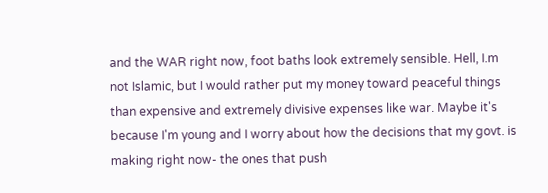and the WAR right now, foot baths look extremely sensible. Hell, I.m not Islamic, but I would rather put my money toward peaceful things than expensive and extremely divisive expenses like war. Maybe it's because I'm young and I worry about how the decisions that my govt. is making right now- the ones that push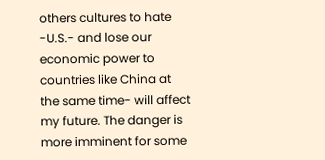others cultures to hate -U.S.- and lose our economic power to countries like China at the same time- will affect my future. The danger is more imminent for some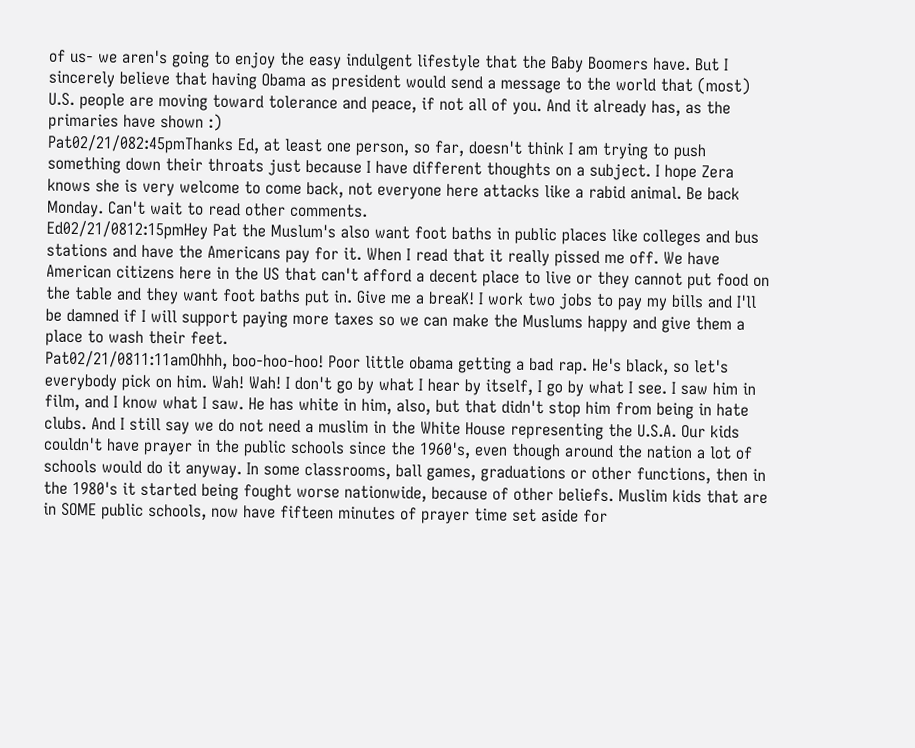of us- we aren's going to enjoy the easy indulgent lifestyle that the Baby Boomers have. But I sincerely believe that having Obama as president would send a message to the world that (most) U.S. people are moving toward tolerance and peace, if not all of you. And it already has, as the primaries have shown :)
Pat02/21/082:45pmThanks Ed, at least one person, so far, doesn't think I am trying to push something down their throats just because I have different thoughts on a subject. I hope Zera knows she is very welcome to come back, not everyone here attacks like a rabid animal. Be back Monday. Can't wait to read other comments.
Ed02/21/0812:15pmHey Pat the Muslum's also want foot baths in public places like colleges and bus stations and have the Americans pay for it. When I read that it really pissed me off. We have American citizens here in the US that can't afford a decent place to live or they cannot put food on the table and they want foot baths put in. Give me a breaK! I work two jobs to pay my bills and I'll be damned if I will support paying more taxes so we can make the Muslums happy and give them a place to wash their feet.
Pat02/21/0811:11amOhhh, boo-hoo-hoo! Poor little obama getting a bad rap. He's black, so let's everybody pick on him. Wah! Wah! I don't go by what I hear by itself, I go by what I see. I saw him in film, and I know what I saw. He has white in him, also, but that didn't stop him from being in hate clubs. And I still say we do not need a muslim in the White House representing the U.S.A. Our kids couldn't have prayer in the public schools since the 1960's, even though around the nation a lot of schools would do it anyway. In some classrooms, ball games, graduations or other functions, then in the 1980's it started being fought worse nationwide, because of other beliefs. Muslim kids that are in SOME public schools, now have fifteen minutes of prayer time set aside for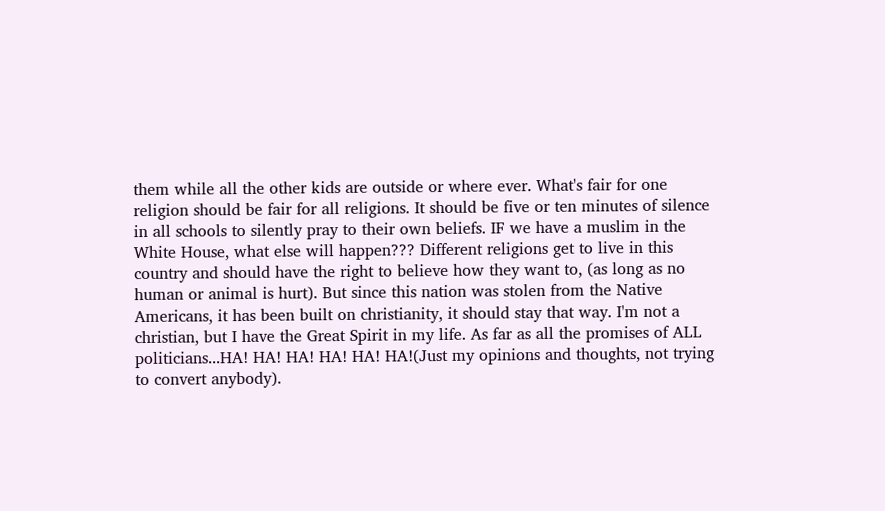them while all the other kids are outside or where ever. What's fair for one religion should be fair for all religions. It should be five or ten minutes of silence in all schools to silently pray to their own beliefs. IF we have a muslim in the White House, what else will happen??? Different religions get to live in this country and should have the right to believe how they want to, (as long as no human or animal is hurt). But since this nation was stolen from the Native Americans, it has been built on christianity, it should stay that way. I'm not a christian, but I have the Great Spirit in my life. As far as all the promises of ALL politicians...HA! HA! HA! HA! HA! HA!(Just my opinions and thoughts, not trying to convert anybody).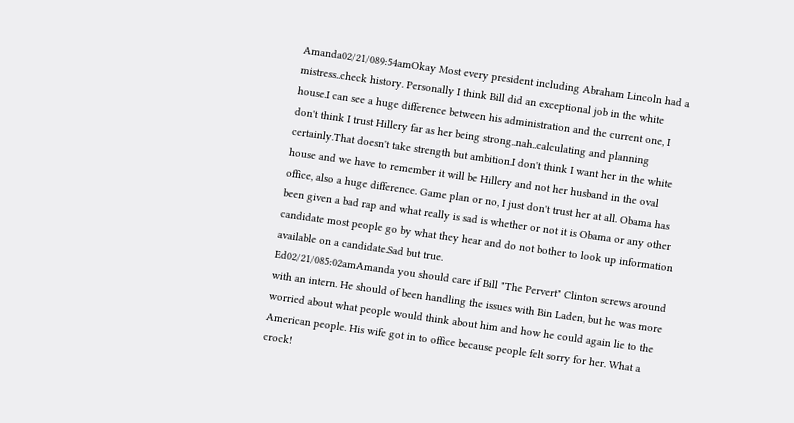Amanda02/21/089:54amOkay Most every president including Abraham Lincoln had a mistress..check history. Personally I think Bill did an exceptional job in the white house.I can see a huge difference between his administration and the current one, I don't think I trust Hillery far as her being strong..nah..calculating and planning certainly.That doesn't take strength but ambition.I don't think I want her in the white house and we have to remember it will be Hillery and not her husband in the oval office, also a huge difference. Game plan or no, I just don't trust her at all. Obama has been given a bad rap and what really is sad is whether or not it is Obama or any other candidate most people go by what they hear and do not bother to look up information available on a candidate.Sad but true.
Ed02/21/085:02amAmanda you should care if Bill "The Pervert" Clinton screws around with an intern. He should of been handling the issues with Bin Laden, but he was more worried about what people would think about him and how he could again lie to the American people. His wife got in to office because people felt sorry for her. What a crock!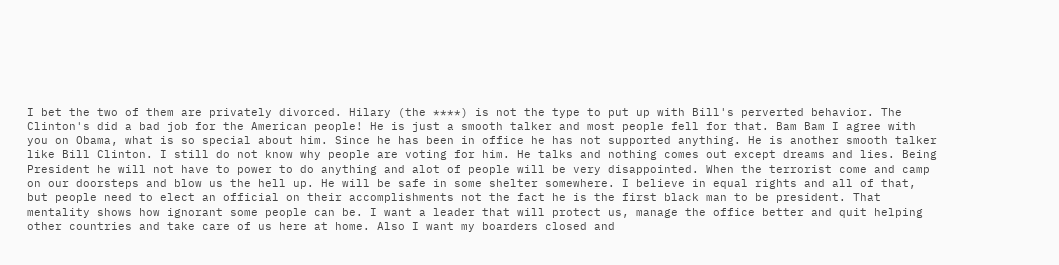I bet the two of them are privately divorced. Hilary (the ****) is not the type to put up with Bill's perverted behavior. The Clinton's did a bad job for the American people! He is just a smooth talker and most people fell for that. Bam Bam I agree with you on Obama, what is so special about him. Since he has been in office he has not supported anything. He is another smooth talker like Bill Clinton. I still do not know why people are voting for him. He talks and nothing comes out except dreams and lies. Being President he will not have to power to do anything and alot of people will be very disappointed. When the terrorist come and camp on our doorsteps and blow us the hell up. He will be safe in some shelter somewhere. I believe in equal rights and all of that, but people need to elect an official on their accomplishments not the fact he is the first black man to be president. That mentality shows how ignorant some people can be. I want a leader that will protect us, manage the office better and quit helping other countries and take care of us here at home. Also I want my boarders closed and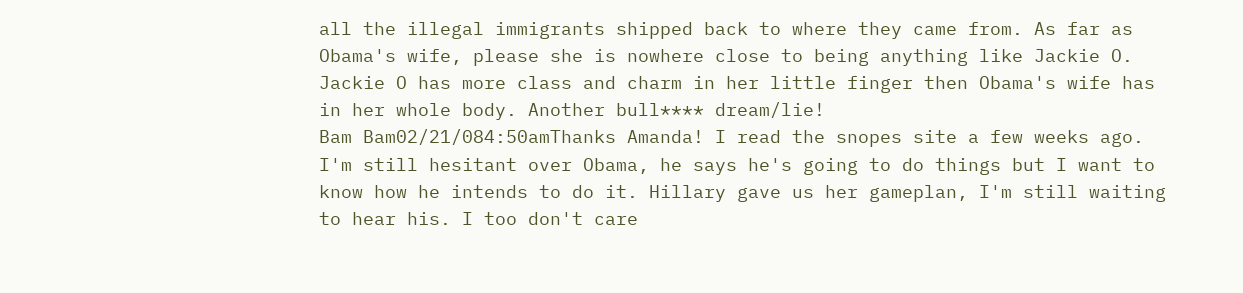all the illegal immigrants shipped back to where they came from. As far as Obama's wife, please she is nowhere close to being anything like Jackie O. Jackie O has more class and charm in her little finger then Obama's wife has in her whole body. Another bull**** dream/lie!
Bam Bam02/21/084:50amThanks Amanda! I read the snopes site a few weeks ago. I'm still hesitant over Obama, he says he's going to do things but I want to know how he intends to do it. Hillary gave us her gameplan, I'm still waiting to hear his. I too don't care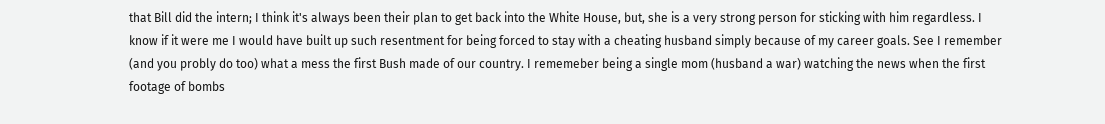that Bill did the intern; I think it's always been their plan to get back into the White House, but, she is a very strong person for sticking with him regardless. I know if it were me I would have built up such resentment for being forced to stay with a cheating husband simply because of my career goals. See I remember (and you probly do too) what a mess the first Bush made of our country. I rememeber being a single mom (husband a war) watching the news when the first footage of bombs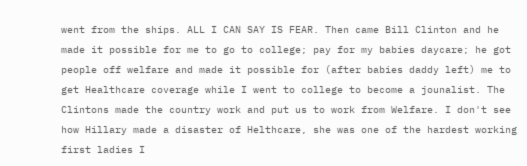went from the ships. ALL I CAN SAY IS FEAR. Then came Bill Clinton and he made it possible for me to go to college; pay for my babies daycare; he got people off welfare and made it possible for (after babies daddy left) me to get Healthcare coverage while I went to college to become a jounalist. The Clintons made the country work and put us to work from Welfare. I don't see how Hillary made a disaster of Helthcare, she was one of the hardest working first ladies I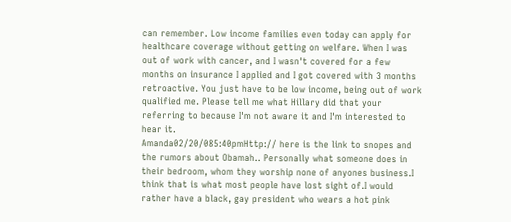can remember. Low income families even today can apply for healthcare coverage without getting on welfare. When I was out of work with cancer, and I wasn't covered for a few months on insurance I applied and I got covered with 3 months retroactive. You just have to be low income, being out of work qualified me. Please tell me what Hillary did that your referring to because I'm not aware it and I'm interested to hear it.
Amanda02/20/085:40pmHttp:// here is the link to snopes and the rumors about Obamah.. Personally what someone does in their bedroom, whom they worship none of anyones business.I think that is what most people have lost sight of.I would rather have a black, gay president who wears a hot pink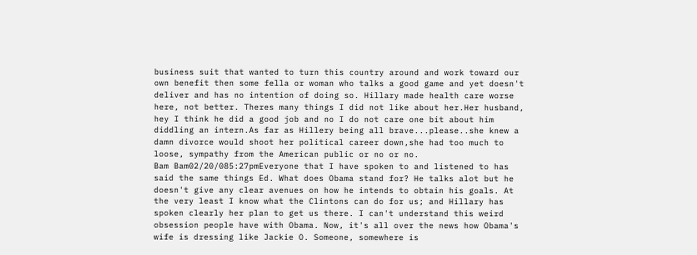business suit that wanted to turn this country around and work toward our own benefit then some fella or woman who talks a good game and yet doesn't deliver and has no intention of doing so. Hillary made health care worse here, not better. Theres many things I did not like about her.Her husband, hey I think he did a good job and no I do not care one bit about him diddling an intern.As far as Hillery being all brave...please..she knew a damn divorce would shoot her political career down,she had too much to loose, sympathy from the American public or no or no.
Bam Bam02/20/085:27pmEveryone that I have spoken to and listened to has said the same things Ed. What does Obama stand for? He talks alot but he doesn't give any clear avenues on how he intends to obtain his goals. At the very least I know what the Clintons can do for us; and Hillary has spoken clearly her plan to get us there. I can't understand this weird obsession people have with Obama. Now, it's all over the news how Obama's wife is dressing like Jackie O. Someone, somewhere is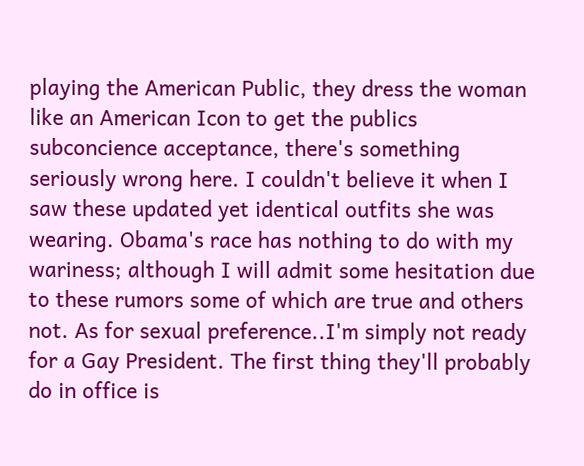playing the American Public, they dress the woman like an American Icon to get the publics subconcience acceptance, there's something seriously wrong here. I couldn't believe it when I saw these updated yet identical outfits she was wearing. Obama's race has nothing to do with my wariness; although I will admit some hesitation due to these rumors some of which are true and others not. As for sexual preference..I'm simply not ready for a Gay President. The first thing they'll probably do in office is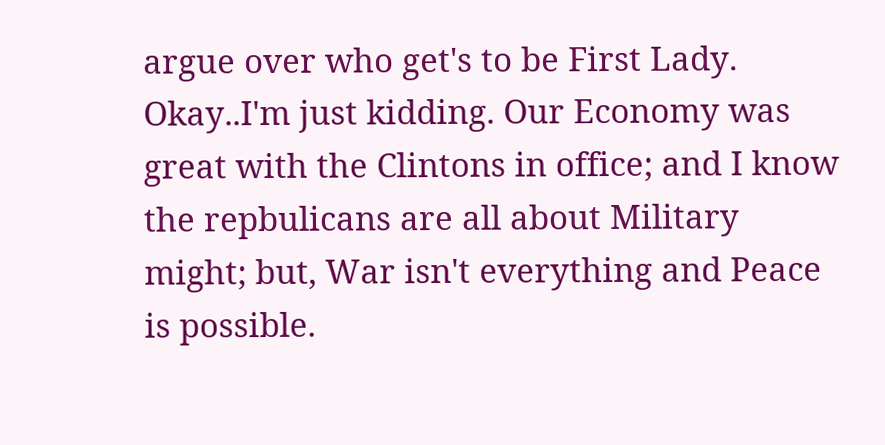argue over who get's to be First Lady. Okay..I'm just kidding. Our Economy was great with the Clintons in office; and I know the repbulicans are all about Military might; but, War isn't everything and Peace is possible.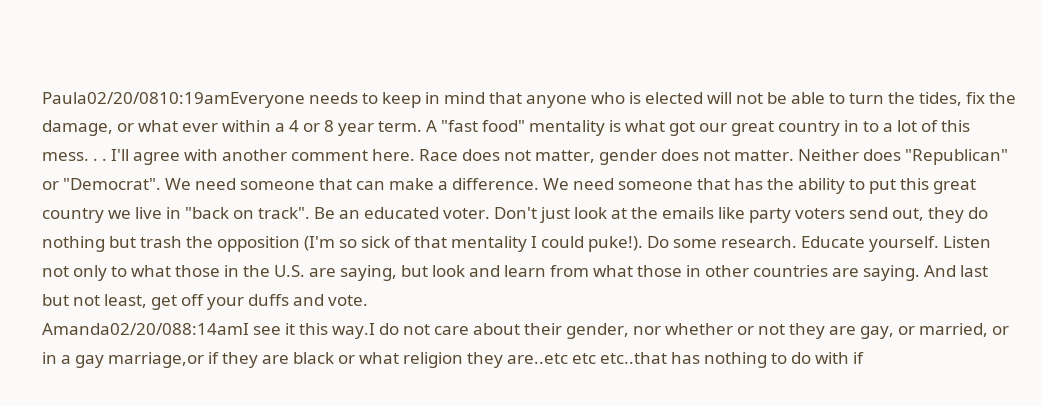Paula02/20/0810:19amEveryone needs to keep in mind that anyone who is elected will not be able to turn the tides, fix the damage, or what ever within a 4 or 8 year term. A "fast food" mentality is what got our great country in to a lot of this mess. . . I'll agree with another comment here. Race does not matter, gender does not matter. Neither does "Republican" or "Democrat". We need someone that can make a difference. We need someone that has the ability to put this great country we live in "back on track". Be an educated voter. Don't just look at the emails like party voters send out, they do nothing but trash the opposition (I'm so sick of that mentality I could puke!). Do some research. Educate yourself. Listen not only to what those in the U.S. are saying, but look and learn from what those in other countries are saying. And last but not least, get off your duffs and vote.
Amanda02/20/088:14amI see it this way.I do not care about their gender, nor whether or not they are gay, or married, or in a gay marriage,or if they are black or what religion they are..etc etc etc..that has nothing to do with if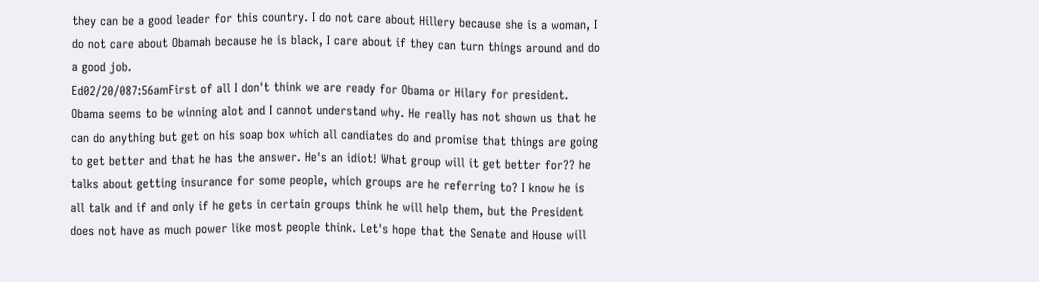they can be a good leader for this country. I do not care about Hillery because she is a woman, I do not care about Obamah because he is black, I care about if they can turn things around and do a good job.
Ed02/20/087:56amFirst of all I don't think we are ready for Obama or Hilary for president. Obama seems to be winning alot and I cannot understand why. He really has not shown us that he can do anything but get on his soap box which all candiates do and promise that things are going to get better and that he has the answer. He's an idiot! What group will it get better for?? he talks about getting insurance for some people, which groups are he referring to? I know he is all talk and if and only if he gets in certain groups think he will help them, but the President does not have as much power like most people think. Let's hope that the Senate and House will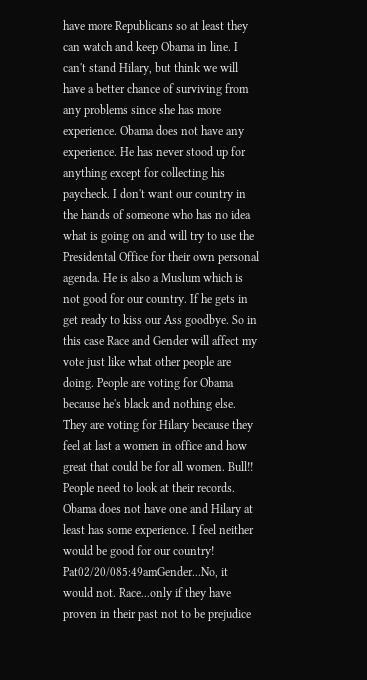have more Republicans so at least they can watch and keep Obama in line. I can't stand Hilary, but think we will have a better chance of surviving from any problems since she has more experience. Obama does not have any experience. He has never stood up for anything except for collecting his paycheck. I don't want our country in the hands of someone who has no idea what is going on and will try to use the Presidental Office for their own personal agenda. He is also a Muslum which is not good for our country. If he gets in get ready to kiss our Ass goodbye. So in this case Race and Gender will affect my vote just like what other people are doing. People are voting for Obama because he's black and nothing else. They are voting for Hilary because they feel at last a women in office and how great that could be for all women. Bull!! People need to look at their records. Obama does not have one and Hilary at least has some experience. I feel neither would be good for our country!
Pat02/20/085:49amGender...No, it would not. Race...only if they have proven in their past not to be prejudice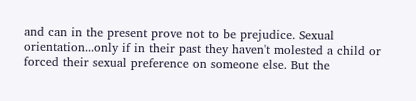and can in the present prove not to be prejudice. Sexual orientation...only if in their past they haven't molested a child or forced their sexual preference on someone else. But the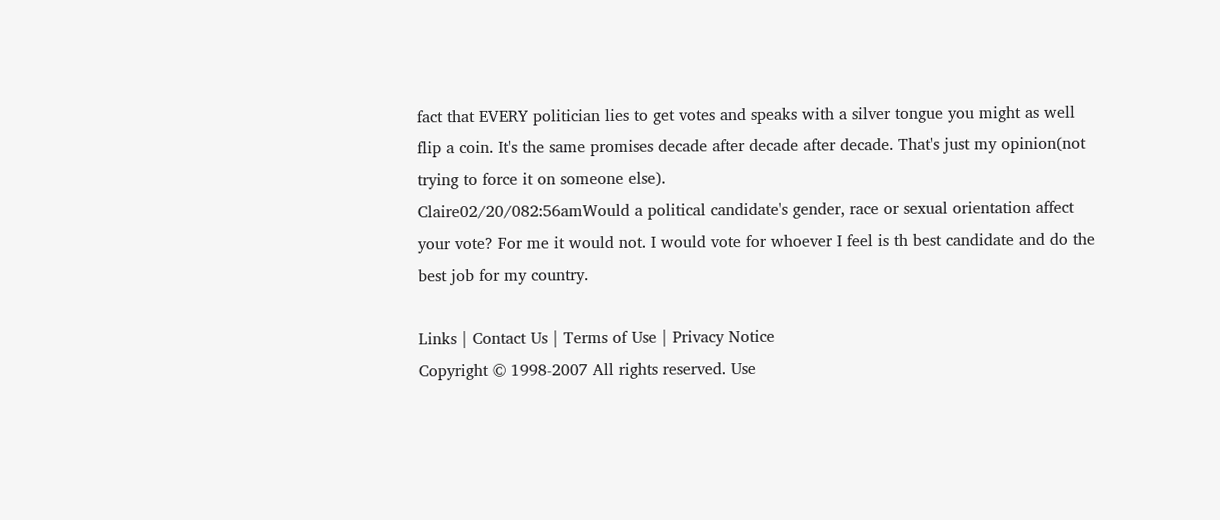fact that EVERY politician lies to get votes and speaks with a silver tongue you might as well flip a coin. It's the same promises decade after decade after decade. That's just my opinion(not trying to force it on someone else).
Claire02/20/082:56amWould a political candidate's gender, race or sexual orientation affect your vote? For me it would not. I would vote for whoever I feel is th best candidate and do the best job for my country.

Links | Contact Us | Terms of Use | Privacy Notice
Copyright © 1998-2007 All rights reserved. Use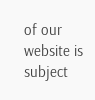of our website is subject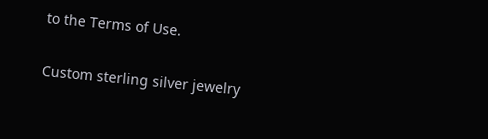to the Terms of Use.

Custom sterling silver jewelry